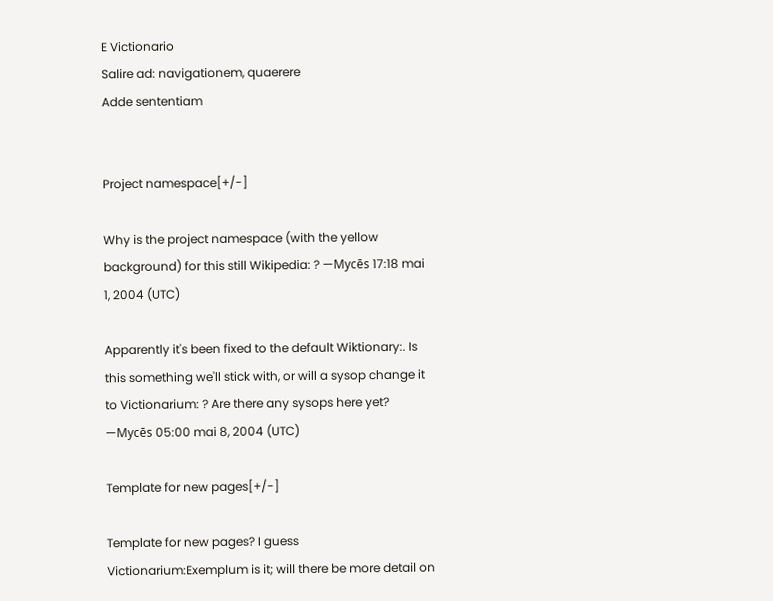E Victionario
Salire ad: navigationem, quaerere
Adde sententiam


Project namespace[+/-]

Why is the project namespace (with the yellow background) for this still Wikipedia: ? —Mycēs 17:18 mai 1, 2004 (UTC)

Apparently it's been fixed to the default Wiktionary:. Is this something we'll stick with, or will a sysop change it to Victionarium: ? Are there any sysops here yet? —Mycēs 05:00 mai 8, 2004 (UTC)

Template for new pages[+/-]

Template for new pages? I guess Victionarium:Exemplum is it; will there be more detail on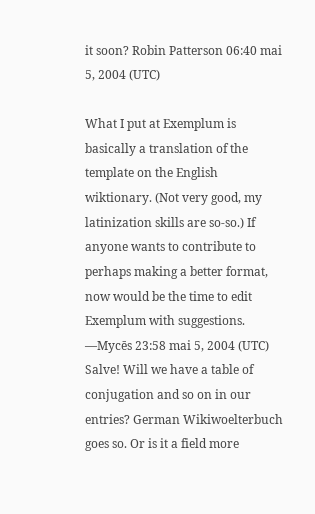it soon? Robin Patterson 06:40 mai 5, 2004 (UTC)

What I put at Exemplum is basically a translation of the template on the English wiktionary. (Not very good, my latinization skills are so-so.) If anyone wants to contribute to perhaps making a better format, now would be the time to edit Exemplum with suggestions. —Mycēs 23:58 mai 5, 2004 (UTC)
Salve! Will we have a table of conjugation and so on in our entries? German Wikiwoelterbuch goes so. Or is it a field more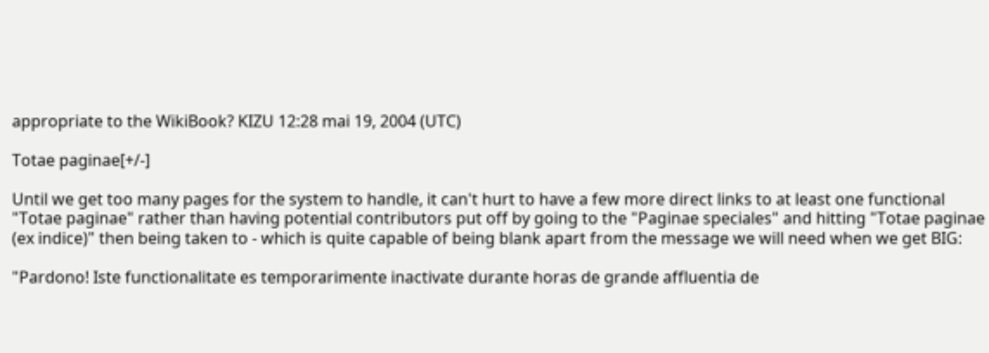appropriate to the WikiBook? KIZU 12:28 mai 19, 2004 (UTC)

Totae paginae[+/-]

Until we get too many pages for the system to handle, it can't hurt to have a few more direct links to at least one functional "Totae paginae" rather than having potential contributors put off by going to the "Paginae speciales" and hitting "Totae paginae (ex indice)" then being taken to - which is quite capable of being blank apart from the message we will need when we get BIG:

"Pardono! Iste functionalitate es temporarimente inactivate durante horas de grande affluentia de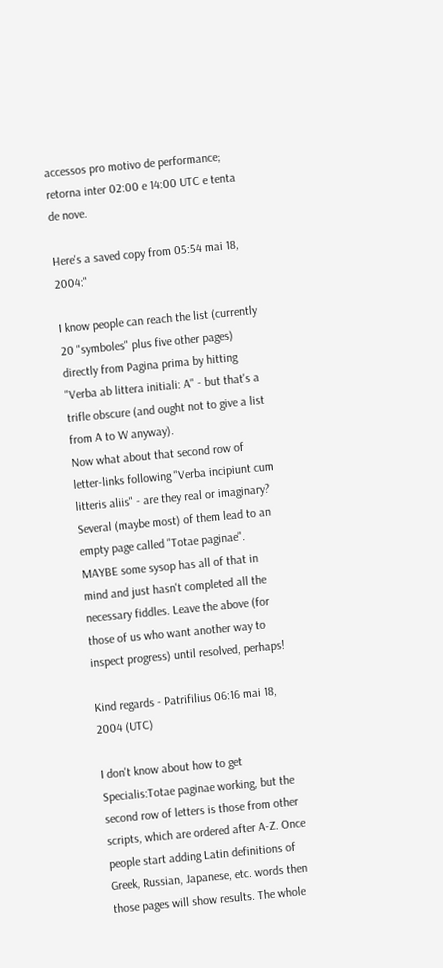accessos pro motivo de performance; retorna inter 02:00 e 14:00 UTC e tenta de nove.

Here's a saved copy from 05:54 mai 18, 2004:"

I know people can reach the list (currently 20 "symboles" plus five other pages) directly from Pagina prima by hitting "Verba ab littera initiali: A" - but that's a trifle obscure (and ought not to give a list from A to W anyway).
Now what about that second row of letter-links following "Verba incipiunt cum litteris aliis" - are they real or imaginary? Several (maybe most) of them lead to an empty page called "Totae paginae".
MAYBE some sysop has all of that in mind and just hasn't completed all the necessary fiddles. Leave the above (for those of us who want another way to inspect progress) until resolved, perhaps!

Kind regards - Patrifilius 06:16 mai 18, 2004 (UTC)

I don't know about how to get Specialis:Totae paginae working, but the second row of letters is those from other scripts, which are ordered after A-Z. Once people start adding Latin definitions of Greek, Russian, Japanese, etc. words then those pages will show results. The whole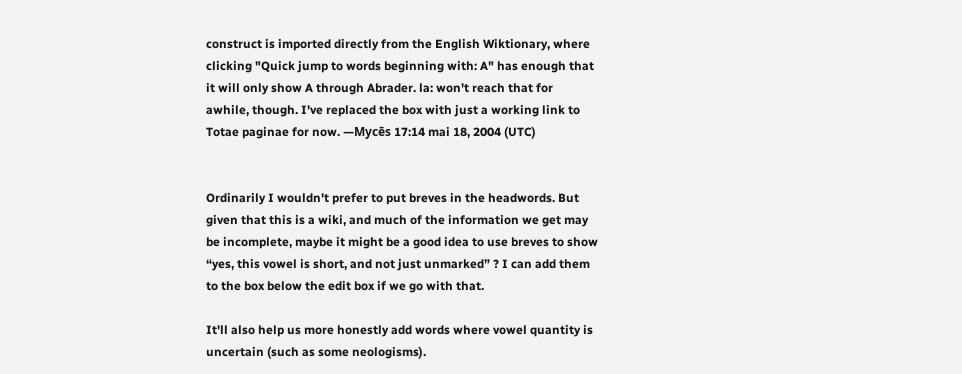construct is imported directly from the English Wiktionary, where clicking "Quick jump to words beginning with: A" has enough that it will only show A through Abrader. la: won't reach that for awhile, though. I've replaced the box with just a working link to Totae paginae for now. —Mycēs 17:14 mai 18, 2004 (UTC)


Ordinarily I wouldn't prefer to put breves in the headwords. But given that this is a wiki, and much of the information we get may be incomplete, maybe it might be a good idea to use breves to show “yes, this vowel is short, and not just unmarked” ? I can add them to the box below the edit box if we go with that.

It'll also help us more honestly add words where vowel quantity is uncertain (such as some neologisms).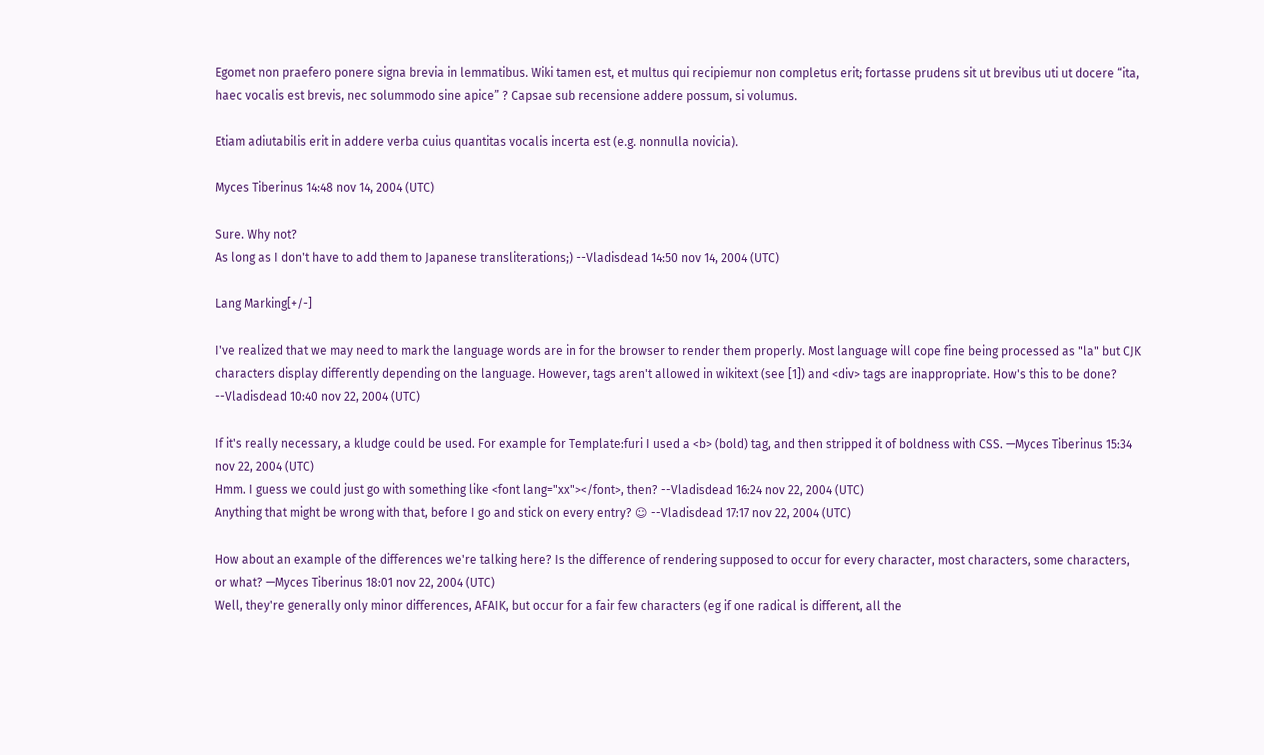Egomet non praefero ponere signa brevia in lemmatibus. Wiki tamen est, et multus qui recipiemur non completus erit; fortasse prudens sit ut brevibus uti ut docere “ita, haec vocalis est brevis, nec solummodo sine apice” ? Capsae sub recensione addere possum, si volumus.

Etiam adiutabilis erit in addere verba cuius quantitas vocalis incerta est (e.g. nonnulla novicia).

Myces Tiberinus 14:48 nov 14, 2004 (UTC)

Sure. Why not?
As long as I don't have to add them to Japanese transliterations;) --Vladisdead 14:50 nov 14, 2004 (UTC)

Lang Marking[+/-]

I've realized that we may need to mark the language words are in for the browser to render them properly. Most language will cope fine being processed as "la" but CJK characters display differently depending on the language. However, tags aren't allowed in wikitext (see [1]) and <div> tags are inappropriate. How's this to be done? --Vladisdead 10:40 nov 22, 2004 (UTC)

If it's really necessary, a kludge could be used. For example for Template:furi I used a <b> (bold) tag, and then stripped it of boldness with CSS. —Myces Tiberinus 15:34 nov 22, 2004 (UTC)
Hmm. I guess we could just go with something like <font lang="xx"></font>, then? --Vladisdead 16:24 nov 22, 2004 (UTC)
Anything that might be wrong with that, before I go and stick on every entry? ☺ --Vladisdead 17:17 nov 22, 2004 (UTC)

How about an example of the differences we're talking here? Is the difference of rendering supposed to occur for every character, most characters, some characters, or what? —Myces Tiberinus 18:01 nov 22, 2004 (UTC)
Well, they're generally only minor differences, AFAIK, but occur for a fair few characters (eg if one radical is different, all the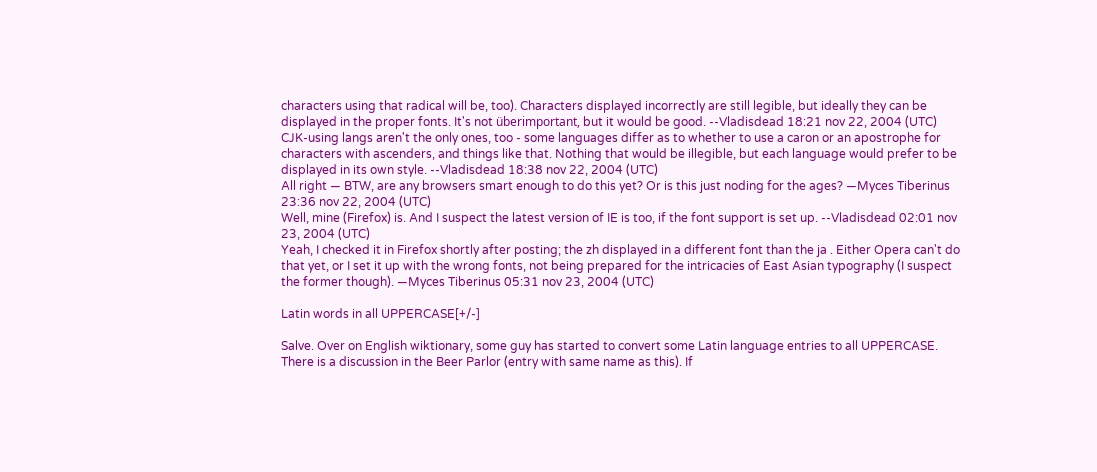characters using that radical will be, too). Characters displayed incorrectly are still legible, but ideally they can be displayed in the proper fonts. It's not überimportant, but it would be good. --Vladisdead 18:21 nov 22, 2004 (UTC)
CJK-using langs aren't the only ones, too - some languages differ as to whether to use a caron or an apostrophe for characters with ascenders, and things like that. Nothing that would be illegible, but each language would prefer to be displayed in its own style. --Vladisdead 18:38 nov 22, 2004 (UTC)
All right — BTW, are any browsers smart enough to do this yet? Or is this just noding for the ages? —Myces Tiberinus 23:36 nov 22, 2004 (UTC)
Well, mine (Firefox) is. And I suspect the latest version of IE is too, if the font support is set up. --Vladisdead 02:01 nov 23, 2004 (UTC)
Yeah, I checked it in Firefox shortly after posting; the zh displayed in a different font than the ja . Either Opera can't do that yet, or I set it up with the wrong fonts, not being prepared for the intricacies of East Asian typography (I suspect the former though). —Myces Tiberinus 05:31 nov 23, 2004 (UTC)

Latin words in all UPPERCASE[+/-]

Salve. Over on English wiktionary, some guy has started to convert some Latin language entries to all UPPERCASE. There is a discussion in the Beer Parlor (entry with same name as this). If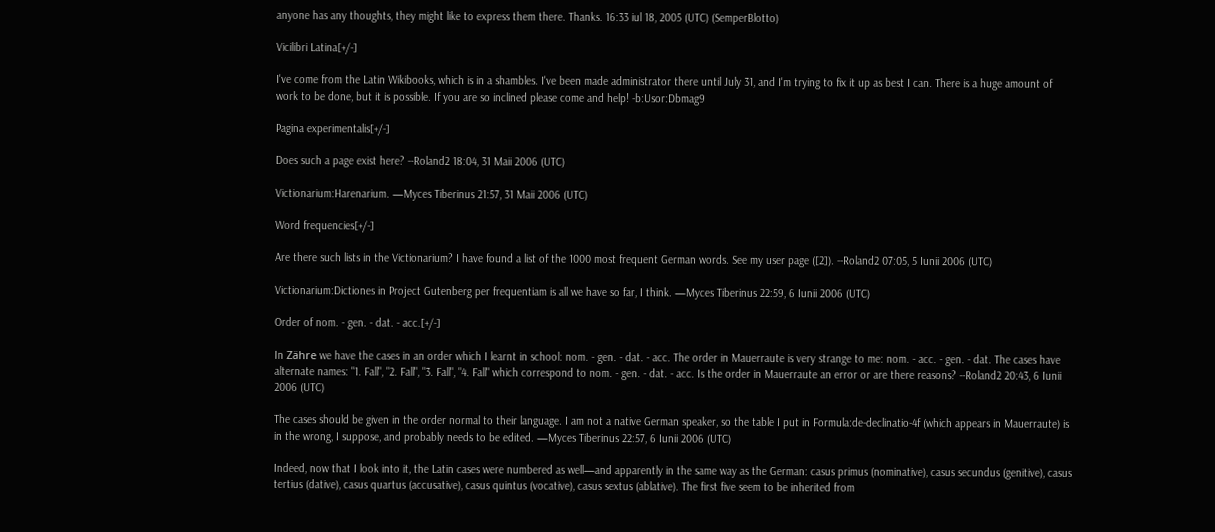anyone has any thoughts, they might like to express them there. Thanks. 16:33 iul 18, 2005 (UTC) (SemperBlotto)

Vicilibri Latina[+/-]

I've come from the Latin Wikibooks, which is in a shambles. I've been made administrator there until July 31, and I'm trying to fix it up as best I can. There is a huge amount of work to be done, but it is possible. If you are so inclined please come and help! -b:Usor:Dbmag9

Pagina experimentalis[+/-]

Does such a page exist here? --Roland2 18:04, 31 Maii 2006 (UTC)

Victionarium:Harenarium. —Myces Tiberinus 21:57, 31 Maii 2006 (UTC)

Word frequencies[+/-]

Are there such lists in the Victionarium? I have found a list of the 1000 most frequent German words. See my user page ([2]). --Roland2 07:05, 5 Iunii 2006 (UTC)

Victionarium:Dictiones in Project Gutenberg per frequentiam is all we have so far, I think. —Myces Tiberinus 22:59, 6 Iunii 2006 (UTC)

Order of nom. - gen. - dat. - acc.[+/-]

In Zähre we have the cases in an order which I learnt in school: nom. - gen. - dat. - acc. The order in Mauerraute is very strange to me: nom. - acc. - gen. - dat. The cases have alternate names: "1. Fall", "2. Fall", "3. Fall", "4. Fall" which correspond to nom. - gen. - dat. - acc. Is the order in Mauerraute an error or are there reasons? --Roland2 20:43, 6 Iunii 2006 (UTC)

The cases should be given in the order normal to their language. I am not a native German speaker, so the table I put in Formula:de-declinatio-4f (which appears in Mauerraute) is in the wrong, I suppose, and probably needs to be edited. —Myces Tiberinus 22:57, 6 Iunii 2006 (UTC)

Indeed, now that I look into it, the Latin cases were numbered as well—and apparently in the same way as the German: casus primus (nominative), casus secundus (genitive), casus tertius (dative), casus quartus (accusative), casus quintus (vocative), casus sextus (ablative). The first five seem to be inherited from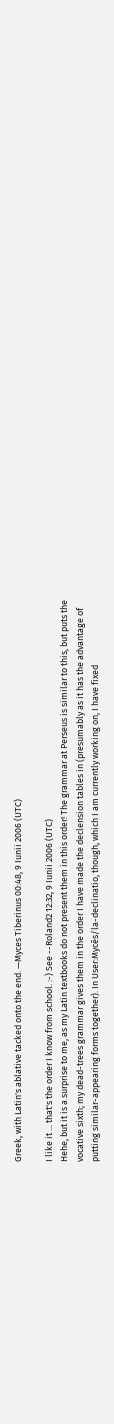Greek, with Latin's ablative tacked onto the end. —Myces Tiberinus 00:48, 9 Iunii 2006 (UTC)

I like it ... that's the order I know from school. :-) See --Roland2 12:32, 9 Iunii 2006 (UTC)
Hehe, but it is a surprise to me, as my Latin textbooks do not present them in this order! The grammar at Perseus is similar to this, but puts the vocative sixth; my dead-trees grammar gives them in the order I have made the declension tables in (presumably as it has the advantage of putting similar-appearing forms together). In User:Mycēs/la-declinatio, though, which I am currently working on, I have fixed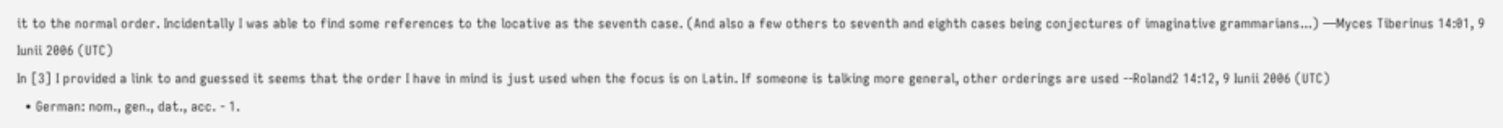it to the normal order. Incidentally I was able to find some references to the locative as the seventh case. (And also a few others to seventh and eighth cases being conjectures of imaginative grammarians...) —Myces Tiberinus 14:01, 9 Iunii 2006 (UTC)
In [3] I provided a link to and guessed it seems that the order I have in mind is just used when the focus is on Latin. If someone is talking more general, other orderings are used --Roland2 14:12, 9 Iunii 2006 (UTC)
  • German: nom., gen., dat., acc. - 1.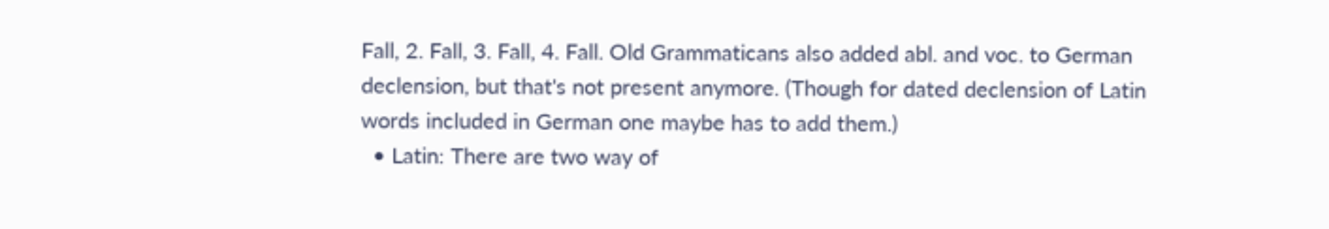Fall, 2. Fall, 3. Fall, 4. Fall. Old Grammaticans also added abl. and voc. to German declension, but that's not present anymore. (Though for dated declension of Latin words included in German one maybe has to add them.)
  • Latin: There are two way of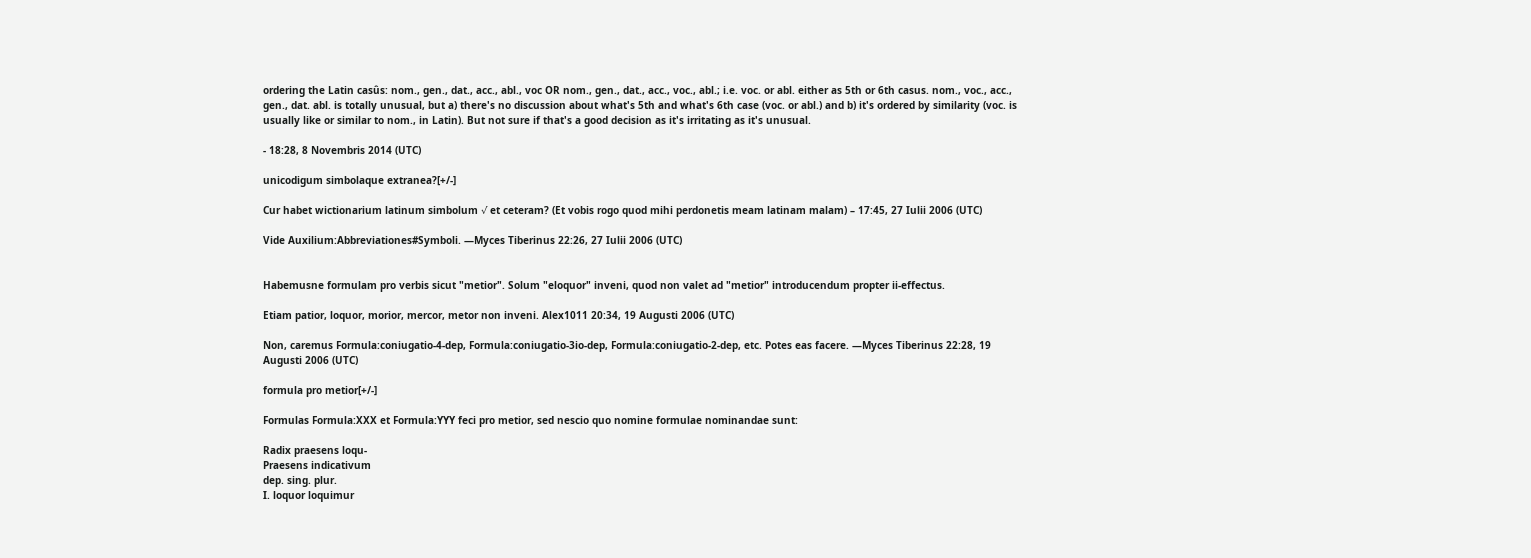ordering the Latin casûs: nom., gen., dat., acc., abl., voc OR nom., gen., dat., acc., voc., abl.; i.e. voc. or abl. either as 5th or 6th casus. nom., voc., acc., gen., dat. abl. is totally unusual, but a) there's no discussion about what's 5th and what's 6th case (voc. or abl.) and b) it's ordered by similarity (voc. is usually like or similar to nom., in Latin). But not sure if that's a good decision as it's irritating as it's unusual.

- 18:28, 8 Novembris 2014 (UTC)

unicodigum simbolaque extranea?[+/-]

Cur habet wictionarium latinum simbolum √ et ceteram? (Et vobis rogo quod mihi perdonetis meam latinam malam) – 17:45, 27 Iulii 2006 (UTC)

Vide Auxilium:Abbreviationes#Symboli. —Myces Tiberinus 22:26, 27 Iulii 2006 (UTC)


Habemusne formulam pro verbis sicut "metior". Solum "eloquor" inveni, quod non valet ad "metior" introducendum propter ii-effectus.

Etiam patior, loquor, morior, mercor, metor non inveni. Alex1011 20:34, 19 Augusti 2006 (UTC)

Non, caremus Formula:coniugatio-4-dep, Formula:coniugatio-3io-dep, Formula:coniugatio-2-dep, etc. Potes eas facere. —Myces Tiberinus 22:28, 19 Augusti 2006 (UTC)

formula pro metior[+/-]

Formulas Formula:XXX et Formula:YYY feci pro metior, sed nescio quo nomine formulae nominandae sunt:

Radix praesens loqu-
Praesens indicativum
dep. sing. plur.
I. loquor loquimur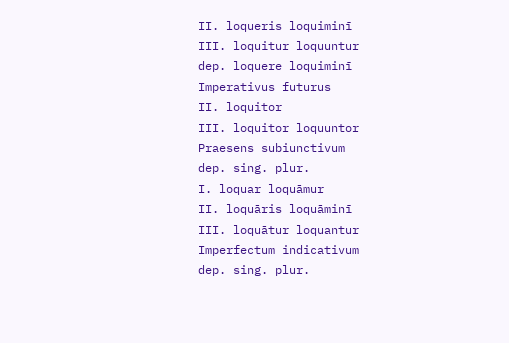II. loqueris loquiminī
III. loquitur loquuntur
dep. loquere loquiminī
Imperativus futurus
II. loquitor
III. loquitor loquuntor
Praesens subiunctivum
dep. sing. plur.
I. loquar loquāmur
II. loquāris loquāminī
III. loquātur loquantur
Imperfectum indicativum
dep. sing. plur.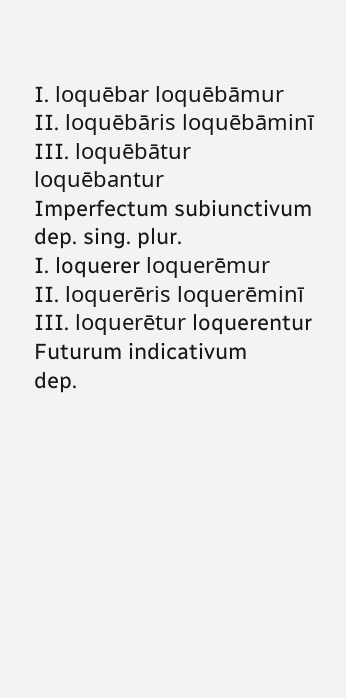I. loquēbar loquēbāmur
II. loquēbāris loquēbāminī
III. loquēbātur loquēbantur
Imperfectum subiunctivum
dep. sing. plur.
I. loquerer loquerēmur
II. loquerēris loquerēminī
III. loquerētur loquerentur
Futurum indicativum
dep.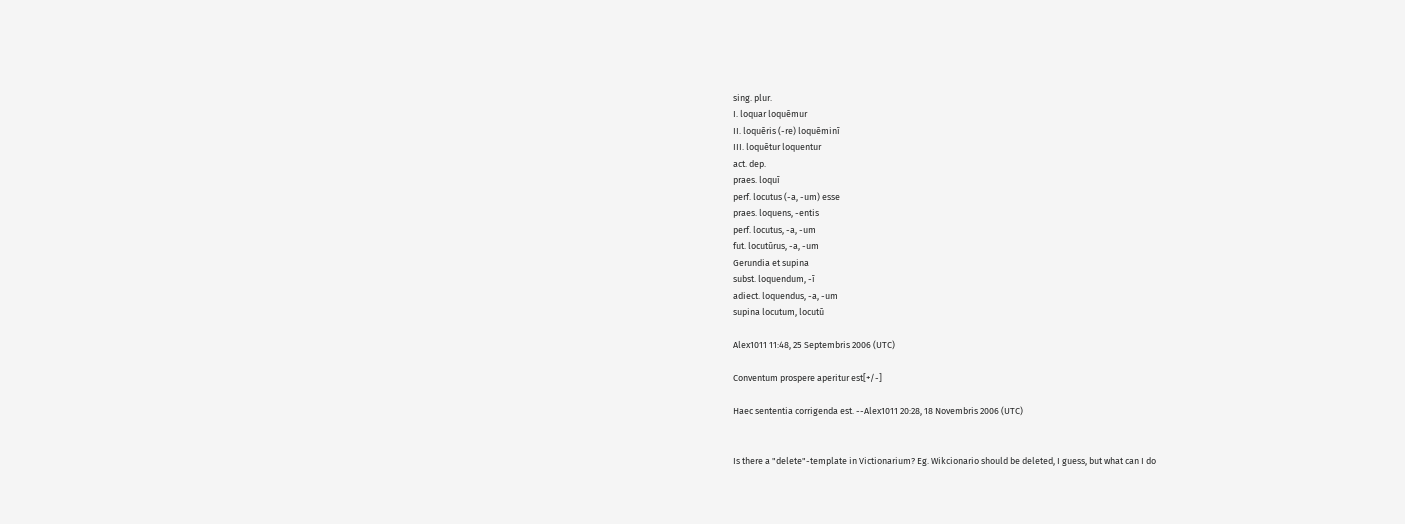sing. plur.
I. loquar loquēmur
II. loquēris (-re) loquēminī
III. loquētur loquentur
act. dep.
praes. loquī
perf. locutus (-a, -um) esse
praes. loquens, -entis
perf. locutus, -a, -um
fut. locutūrus, -a, -um
Gerundia et supina
subst. loquendum, -ī
adiect. loquendus, -a, -um
supina locutum, locutū

Alex1011 11:48, 25 Septembris 2006 (UTC)

Conventum prospere aperitur est[+/-]

Haec sententia corrigenda est. --Alex1011 20:28, 18 Novembris 2006 (UTC)


Is there a "delete"-template in Victionarium? Eg. Wikcionario should be deleted, I guess, but what can I do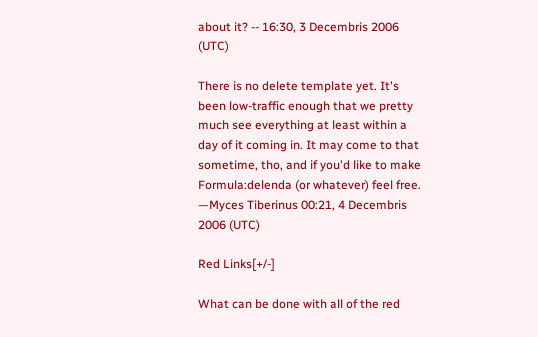about it? -- 16:30, 3 Decembris 2006 (UTC)

There is no delete template yet. It's been low-traffic enough that we pretty much see everything at least within a day of it coming in. It may come to that sometime, tho, and if you'd like to make Formula:delenda (or whatever) feel free. —Myces Tiberinus 00:21, 4 Decembris 2006 (UTC)

Red Links[+/-]

What can be done with all of the red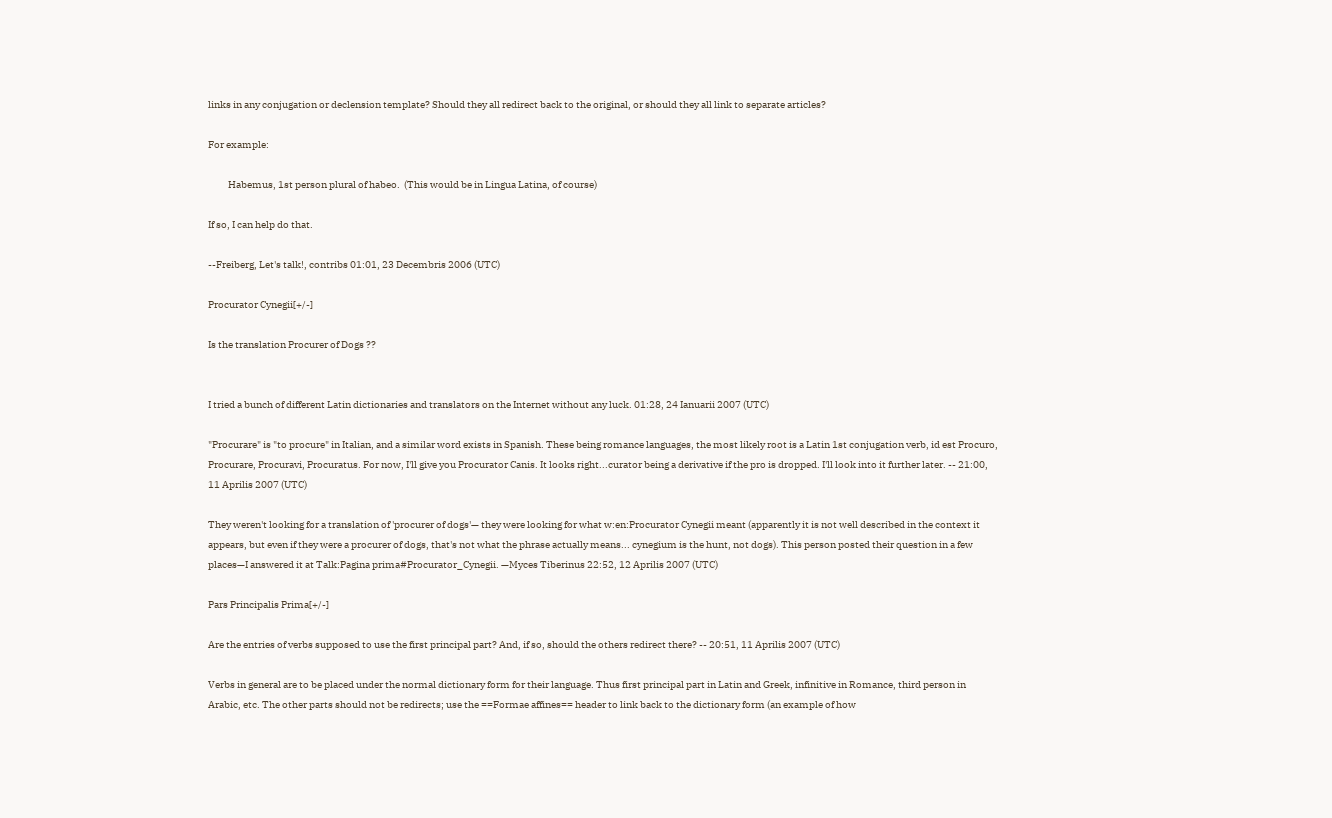links in any conjugation or declension template? Should they all redirect back to the original, or should they all link to separate articles?

For example:

          Habemus, 1st person plural of habeo.  (This would be in Lingua Latina, of course)

If so, I can help do that.

--Freiberg, Let's talk!, contribs 01:01, 23 Decembris 2006 (UTC)

Procurator Cynegii[+/-]

Is the translation Procurer of Dogs ??


I tried a bunch of different Latin dictionaries and translators on the Internet without any luck. 01:28, 24 Ianuarii 2007 (UTC)

"Procurare" is "to procure" in Italian, and a similar word exists in Spanish. These being romance languages, the most likely root is a Latin 1st conjugation verb, id est Procuro, Procurare, Procuravi, Procuratus. For now, I'll give you Procurator Canis. It looks right...curator being a derivative if the pro is dropped. I'll look into it further later. -- 21:00, 11 Aprilis 2007 (UTC)

They weren't looking for a translation of 'procurer of dogs'— they were looking for what w:en:Procurator Cynegii meant (apparently it is not well described in the context it appears, but even if they were a procurer of dogs, that's not what the phrase actually means... cynegium is the hunt, not dogs). This person posted their question in a few places—I answered it at Talk:Pagina prima#Procurator_Cynegii. —Myces Tiberinus 22:52, 12 Aprilis 2007 (UTC)

Pars Principalis Prima[+/-]

Are the entries of verbs supposed to use the first principal part? And, if so, should the others redirect there? -- 20:51, 11 Aprilis 2007 (UTC)

Verbs in general are to be placed under the normal dictionary form for their language. Thus first principal part in Latin and Greek, infinitive in Romance, third person in Arabic, etc. The other parts should not be redirects; use the ==Formae affines== header to link back to the dictionary form (an example of how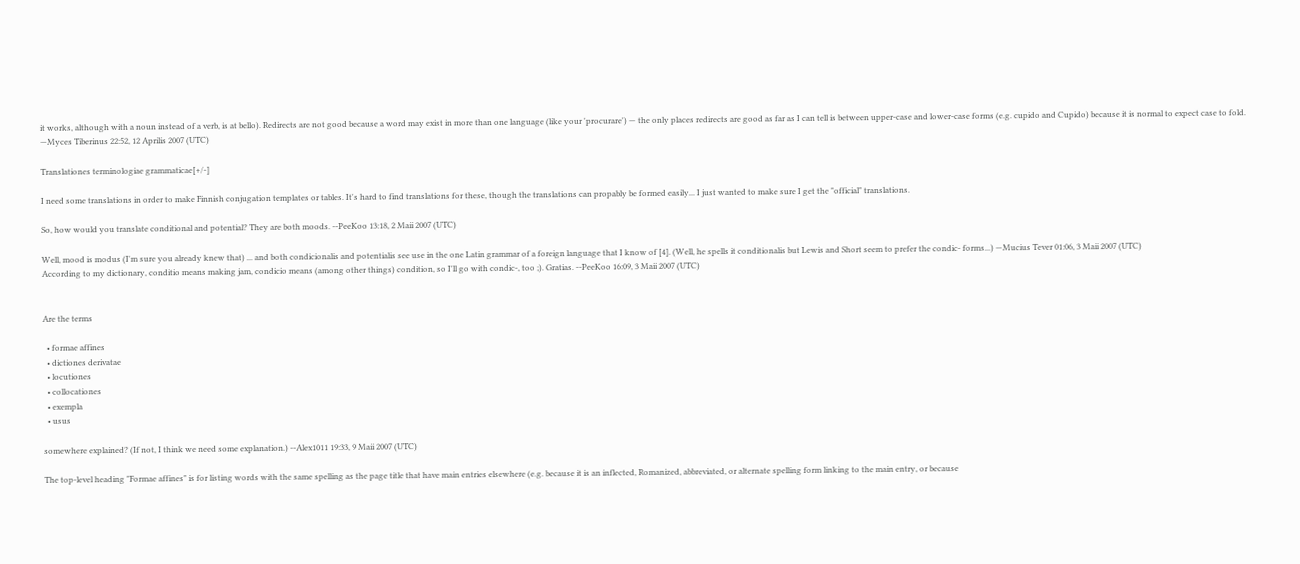it works, although with a noun instead of a verb, is at bello). Redirects are not good because a word may exist in more than one language (like your 'procurare') — the only places redirects are good as far as I can tell is between upper-case and lower-case forms (e.g. cupido and Cupido) because it is normal to expect case to fold. —Myces Tiberinus 22:52, 12 Aprilis 2007 (UTC)

Translationes terminologiae grammaticae[+/-]

I need some translations in order to make Finnish conjugation templates or tables. It's hard to find translations for these, though the translations can propably be formed easily... I just wanted to make sure I get the "official" translations.

So, how would you translate conditional and potential? They are both moods. --PeeKoo 13:18, 2 Maii 2007 (UTC)

Well, mood is modus (I'm sure you already knew that) ... and both condicionalis and potentialis see use in the one Latin grammar of a foreign language that I know of [4]. (Well, he spells it conditionalis but Lewis and Short seem to prefer the condic- forms...) —Mucius Tever 01:06, 3 Maii 2007 (UTC)
According to my dictionary, conditio means making jam, condicio means (among other things) condition, so I'll go with condic-, too ;). Gratias. --PeeKoo 16:09, 3 Maii 2007 (UTC)


Are the terms

  • formae affines
  • dictiones derivatae
  • locutiones
  • collocationes
  • exempla
  • usus

somewhere explained? (If not, I think we need some explanation.) --Alex1011 19:33, 9 Maii 2007 (UTC)

The top-level heading "Formae affines" is for listing words with the same spelling as the page title that have main entries elsewhere (e.g. because it is an inflected, Romanized, abbreviated, or alternate spelling form linking to the main entry, or because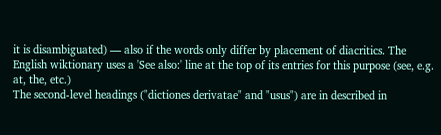it is disambiguated) — also if the words only differ by placement of diacritics. The English wiktionary uses a 'See also:' line at the top of its entries for this purpose (see, e.g. at, the, etc.)
The second-level headings ("dictiones derivatae" and "usus") are in described in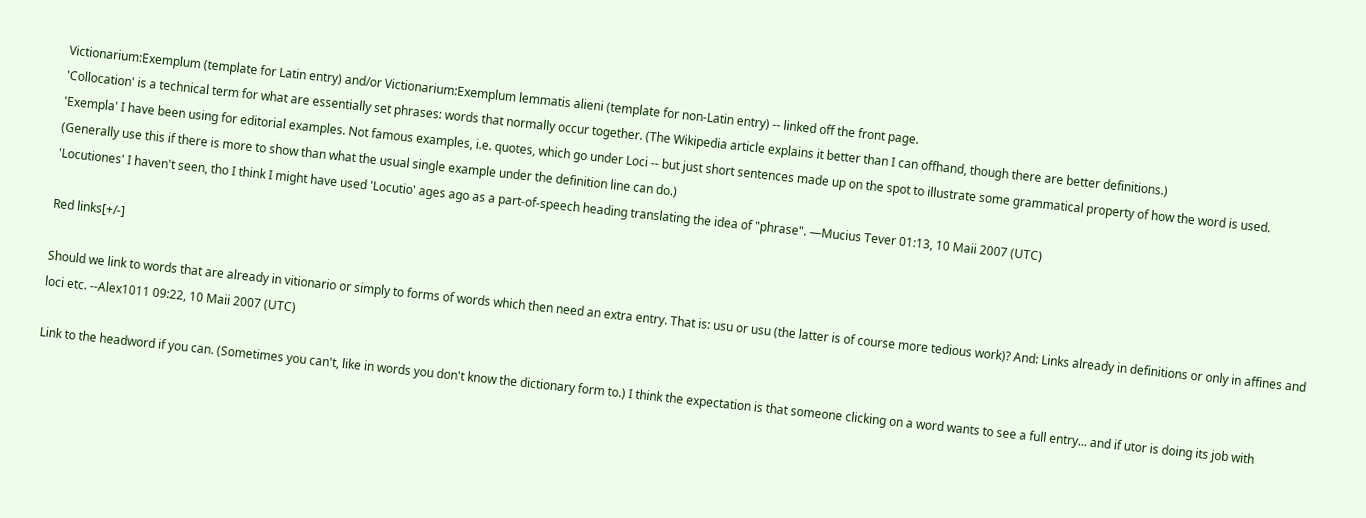Victionarium:Exemplum (template for Latin entry) and/or Victionarium:Exemplum lemmatis alieni (template for non-Latin entry) -- linked off the front page.
'Collocation' is a technical term for what are essentially set phrases: words that normally occur together. (The Wikipedia article explains it better than I can offhand, though there are better definitions.)
'Exempla' I have been using for editorial examples. Not famous examples, i.e. quotes, which go under Loci -- but just short sentences made up on the spot to illustrate some grammatical property of how the word is used. (Generally use this if there is more to show than what the usual single example under the definition line can do.)
'Locutiones' I haven't seen, tho I think I might have used 'Locutio' ages ago as a part-of-speech heading translating the idea of "phrase". —Mucius Tever 01:13, 10 Maii 2007 (UTC)

Red links[+/-]

Should we link to words that are already in vitionario or simply to forms of words which then need an extra entry. That is: usu or usu (the latter is of course more tedious work)? And: Links already in definitions or only in affines and loci etc. --Alex1011 09:22, 10 Maii 2007 (UTC)

Link to the headword if you can. (Sometimes you can't, like in words you don't know the dictionary form to.) I think the expectation is that someone clicking on a word wants to see a full entry... and if utor is doing its job with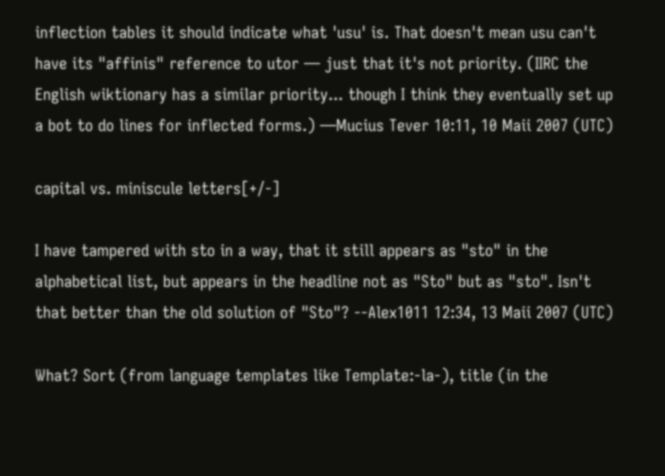inflection tables it should indicate what 'usu' is. That doesn't mean usu can't have its "affinis" reference to utor — just that it's not priority. (IIRC the English wiktionary has a similar priority... though I think they eventually set up a bot to do lines for inflected forms.) —Mucius Tever 10:11, 10 Maii 2007 (UTC)

capital vs. miniscule letters[+/-]

I have tampered with sto in a way, that it still appears as "sto" in the alphabetical list, but appears in the headline not as "Sto" but as "sto". Isn't that better than the old solution of "Sto"? --Alex1011 12:34, 13 Maii 2007 (UTC)

What? Sort (from language templates like Template:-la-), title (in the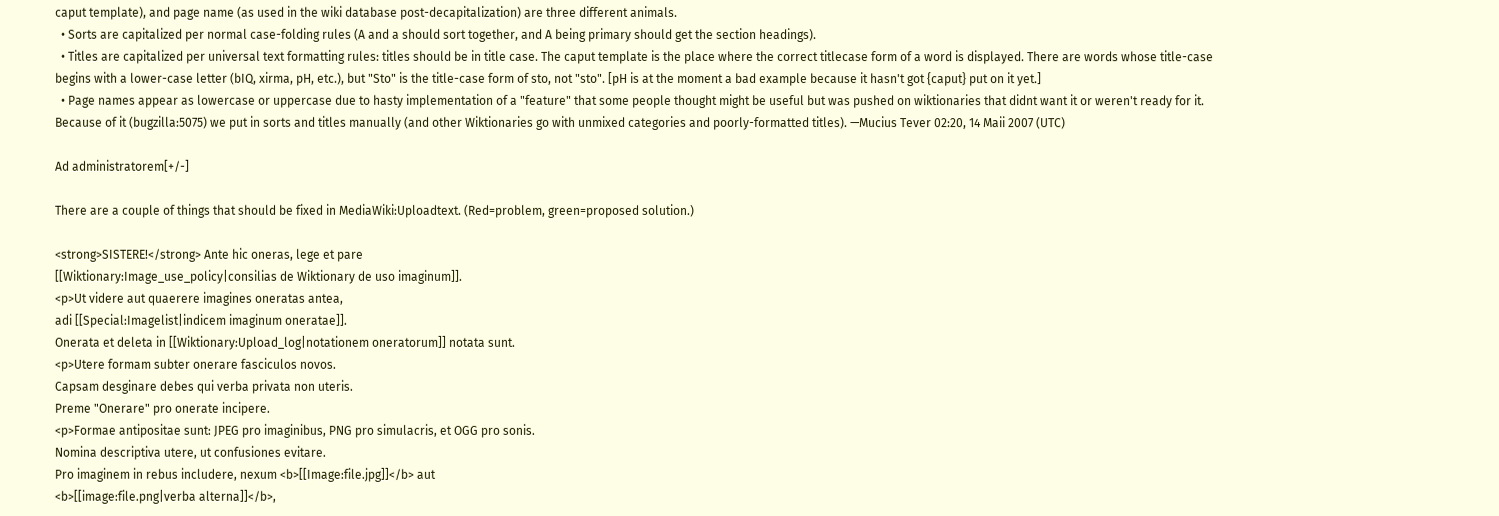caput template), and page name (as used in the wiki database post-decapitalization) are three different animals.
  • Sorts are capitalized per normal case-folding rules (A and a should sort together, and A being primary should get the section headings).
  • Titles are capitalized per universal text formatting rules: titles should be in title case. The caput template is the place where the correct titlecase form of a word is displayed. There are words whose title-case begins with a lower-case letter (bIQ, xirma, pH, etc.), but "Sto" is the title-case form of sto, not "sto". [pH is at the moment a bad example because it hasn't got {caput} put on it yet.]
  • Page names appear as lowercase or uppercase due to hasty implementation of a "feature" that some people thought might be useful but was pushed on wiktionaries that didnt want it or weren't ready for it. Because of it (bugzilla:5075) we put in sorts and titles manually (and other Wiktionaries go with unmixed categories and poorly-formatted titles). —Mucius Tever 02:20, 14 Maii 2007 (UTC)

Ad administratorem[+/-]

There are a couple of things that should be fixed in MediaWiki:Uploadtext. (Red=problem, green=proposed solution.)

<strong>SISTERE!</strong> Ante hic oneras, lege et pare
[[Wiktionary:Image_use_policy|consilias de Wiktionary de uso imaginum]].
<p>Ut videre aut quaerere imagines oneratas antea,
adi [[Special:Imagelist|indicem imaginum oneratae]].
Onerata et deleta in [[Wiktionary:Upload_log|notationem oneratorum]] notata sunt.
<p>Utere formam subter onerare fasciculos novos.
Capsam desginare debes qui verba privata non uteris.
Preme "Onerare" pro onerate incipere.
<p>Formae antipositae sunt: JPEG pro imaginibus, PNG pro simulacris, et OGG pro sonis.
Nomina descriptiva utere, ut confusiones evitare.
Pro imaginem in rebus includere, nexum <b>[[Image:file.jpg]]</b> aut
<b>[[image:file.png|verba alterna]]</b>,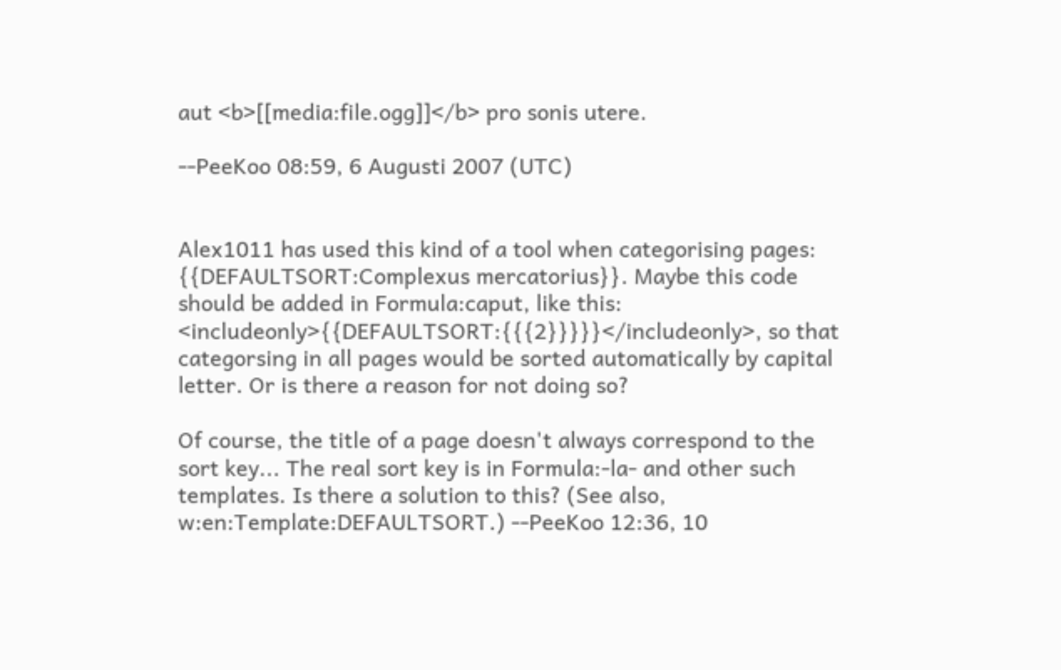aut <b>[[media:file.ogg]]</b> pro sonis utere.

--PeeKoo 08:59, 6 Augusti 2007 (UTC)


Alex1011 has used this kind of a tool when categorising pages: {{DEFAULTSORT:Complexus mercatorius}}. Maybe this code should be added in Formula:caput, like this: <includeonly>{{DEFAULTSORT:{{{2}}}}}</includeonly>, so that categorsing in all pages would be sorted automatically by capital letter. Or is there a reason for not doing so?

Of course, the title of a page doesn't always correspond to the sort key... The real sort key is in Formula:-la- and other such templates. Is there a solution to this? (See also, w:en:Template:DEFAULTSORT.) --PeeKoo 12:36, 10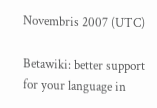Novembris 2007 (UTC)

Betawiki: better support for your language in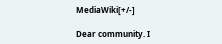MediaWiki[+/-]

Dear community. I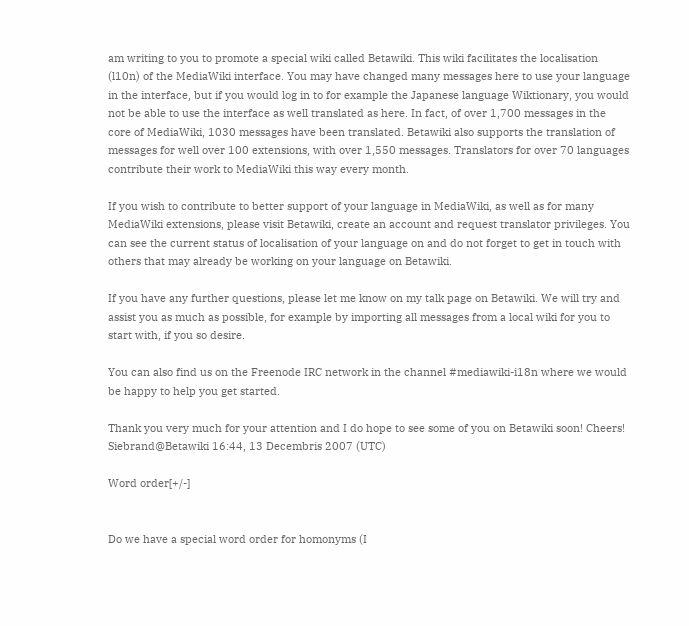am writing to you to promote a special wiki called Betawiki. This wiki facilitates the localisation (l10n) of the MediaWiki interface. You may have changed many messages here to use your language in the interface, but if you would log in to for example the Japanese language Wiktionary, you would not be able to use the interface as well translated as here. In fact, of over 1,700 messages in the core of MediaWiki, 1030 messages have been translated. Betawiki also supports the translation of messages for well over 100 extensions, with over 1,550 messages. Translators for over 70 languages contribute their work to MediaWiki this way every month.

If you wish to contribute to better support of your language in MediaWiki, as well as for many MediaWiki extensions, please visit Betawiki, create an account and request translator privileges. You can see the current status of localisation of your language on and do not forget to get in touch with others that may already be working on your language on Betawiki.

If you have any further questions, please let me know on my talk page on Betawiki. We will try and assist you as much as possible, for example by importing all messages from a local wiki for you to start with, if you so desire.

You can also find us on the Freenode IRC network in the channel #mediawiki-i18n where we would be happy to help you get started.

Thank you very much for your attention and I do hope to see some of you on Betawiki soon! Cheers! Siebrand@Betawiki 16:44, 13 Decembris 2007 (UTC)

Word order[+/-]


Do we have a special word order for homonyms (I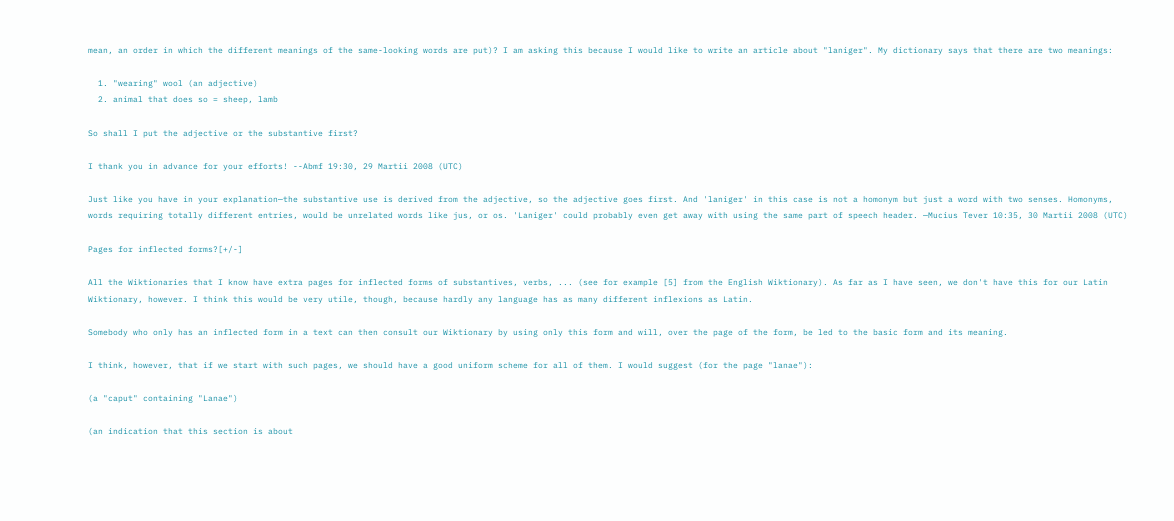mean, an order in which the different meanings of the same-looking words are put)? I am asking this because I would like to write an article about "laniger". My dictionary says that there are two meanings:

  1. "wearing" wool (an adjective)
  2. animal that does so = sheep, lamb

So shall I put the adjective or the substantive first?

I thank you in advance for your efforts! --Abmf 19:30, 29 Martii 2008 (UTC)

Just like you have in your explanation—the substantive use is derived from the adjective, so the adjective goes first. And 'laniger' in this case is not a homonym but just a word with two senses. Homonyms, words requiring totally different entries, would be unrelated words like jus, or os. 'Laniger' could probably even get away with using the same part of speech header. —Mucius Tever 10:35, 30 Martii 2008 (UTC)

Pages for inflected forms?[+/-]

All the Wiktionaries that I know have extra pages for inflected forms of substantives, verbs, ... (see for example [5] from the English Wiktionary). As far as I have seen, we don't have this for our Latin Wiktionary, however. I think this would be very utile, though, because hardly any language has as many different inflexions as Latin.

Somebody who only has an inflected form in a text can then consult our Wiktionary by using only this form and will, over the page of the form, be led to the basic form and its meaning.

I think, however, that if we start with such pages, we should have a good uniform scheme for all of them. I would suggest (for the page "lanae"):

(a "caput" containing "Lanae")

(an indication that this section is about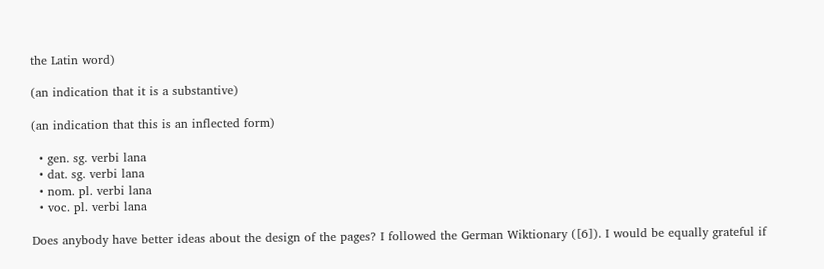the Latin word)

(an indication that it is a substantive)

(an indication that this is an inflected form)

  • gen. sg. verbi lana
  • dat. sg. verbi lana
  • nom. pl. verbi lana
  • voc. pl. verbi lana

Does anybody have better ideas about the design of the pages? I followed the German Wiktionary ([6]). I would be equally grateful if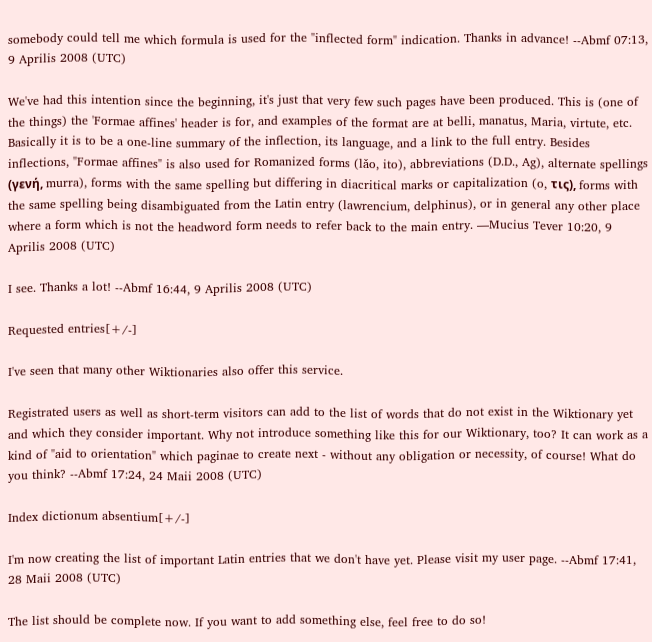somebody could tell me which formula is used for the "inflected form" indication. Thanks in advance! --Abmf 07:13, 9 Aprilis 2008 (UTC)

We've had this intention since the beginning, it's just that very few such pages have been produced. This is (one of the things) the 'Formae affines' header is for, and examples of the format are at belli, manatus, Maria, virtute, etc. Basically it is to be a one-line summary of the inflection, its language, and a link to the full entry. Besides inflections, "Formae affines" is also used for Romanized forms (lǎo, ito), abbreviations (D.D., Ag), alternate spellings (γενή, murra), forms with the same spelling but differing in diacritical marks or capitalization (o, τις), forms with the same spelling being disambiguated from the Latin entry (lawrencium, delphinus), or in general any other place where a form which is not the headword form needs to refer back to the main entry. —Mucius Tever 10:20, 9 Aprilis 2008 (UTC)

I see. Thanks a lot! --Abmf 16:44, 9 Aprilis 2008 (UTC)

Requested entries[+/-]

I've seen that many other Wiktionaries also offer this service.

Registrated users as well as short-term visitors can add to the list of words that do not exist in the Wiktionary yet and which they consider important. Why not introduce something like this for our Wiktionary, too? It can work as a kind of "aid to orientation" which paginae to create next - without any obligation or necessity, of course! What do you think? --Abmf 17:24, 24 Maii 2008 (UTC)

Index dictionum absentium[+/-]

I'm now creating the list of important Latin entries that we don't have yet. Please visit my user page. --Abmf 17:41, 28 Maii 2008 (UTC)

The list should be complete now. If you want to add something else, feel free to do so!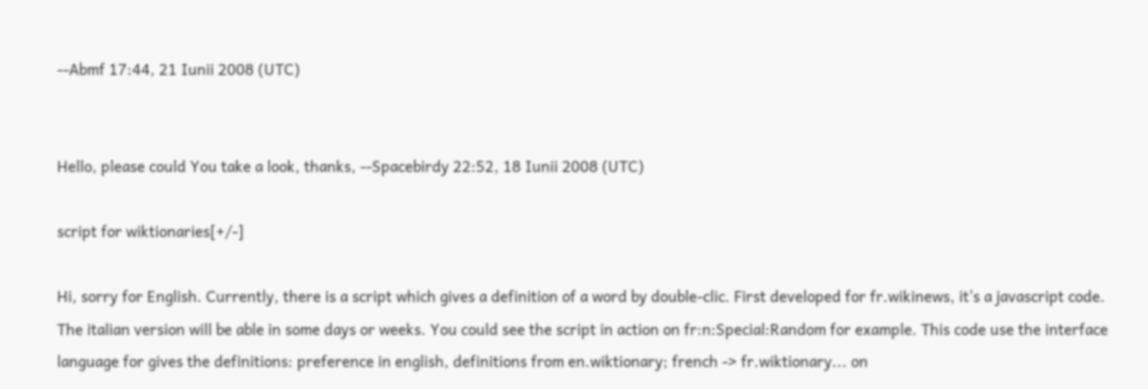--Abmf 17:44, 21 Iunii 2008 (UTC)


Hello, please could You take a look, thanks, --Spacebirdy 22:52, 18 Iunii 2008 (UTC)

script for wiktionaries[+/-]

Hi, sorry for English. Currently, there is a script which gives a definition of a word by double-clic. First developed for fr.wikinews, it's a javascript code. The italian version will be able in some days or weeks. You could see the script in action on fr:n:Special:Random for example. This code use the interface language for gives the definitions: preference in english, definitions from en.wiktionary; french -> fr.wiktionary... on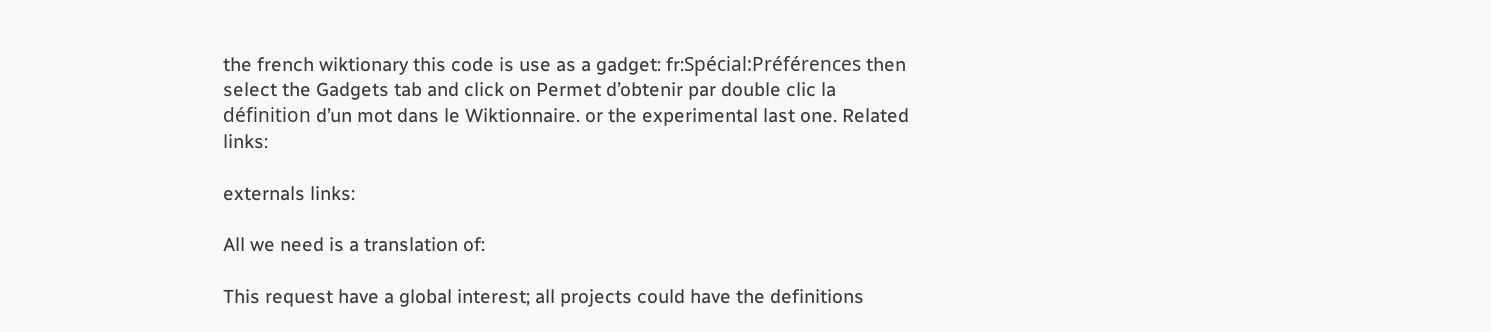the french wiktionary this code is use as a gadget: fr:Spécial:Préférences then select the Gadgets tab and click on Permet d’obtenir par double clic la définition d’un mot dans le Wiktionnaire. or the experimental last one. Related links:

externals links:

All we need is a translation of:

This request have a global interest; all projects could have the definitions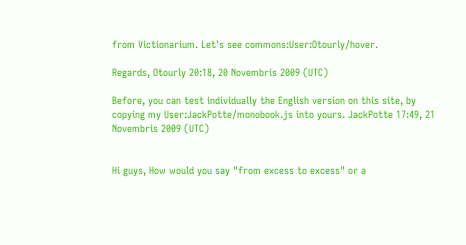from Victionarium. Let's see commons:User:Otourly/hover.

Regards, Otourly 20:18, 20 Novembris 2009 (UTC)

Before, you can test individually the English version on this site, by copying my User:JackPotte/monobook.js into yours. JackPotte 17:49, 21 Novembris 2009 (UTC)


Hi guys, How would you say "from excess to excess" or a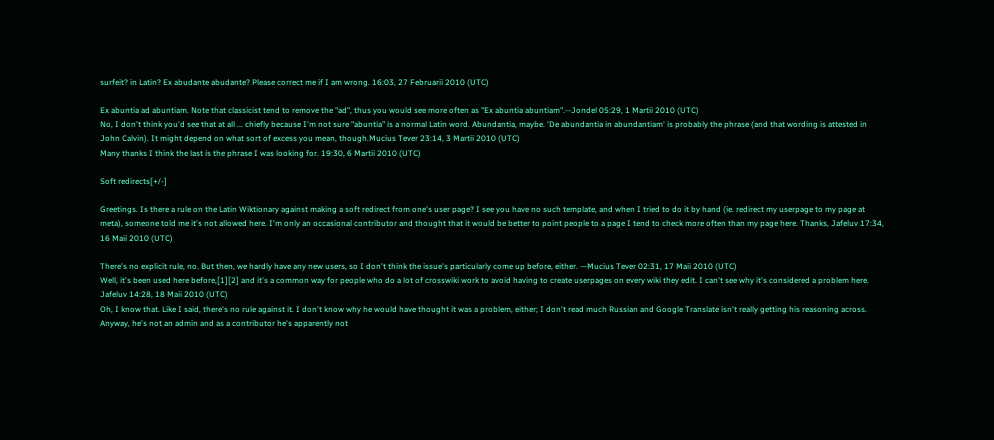surfeit? in Latin? Ex abudante abudante? Please correct me if I am wrong. 16:03, 27 Februarii 2010 (UTC)

Ex abuntia ad abuntiam. Note that classicist tend to remove the "ad", thus you would see more often as "Ex abuntia abuntiam".--Jondel 05:29, 1 Martii 2010 (UTC)
No, I don't think you'd see that at all ... chiefly because I'm not sure "abuntia" is a normal Latin word. Abundantia, maybe. 'De abundantia in abundantiam' is probably the phrase (and that wording is attested in John Calvin). It might depend on what sort of excess you mean, though.Mucius Tever 23:14, 3 Martii 2010 (UTC)
Many thanks I think the last is the phrase I was looking for. 19:30, 6 Martii 2010 (UTC)

Soft redirects[+/-]

Greetings. Is there a rule on the Latin Wiktionary against making a soft redirect from one's user page? I see you have no such template, and when I tried to do it by hand (ie. redirect my userpage to my page at meta), someone told me it's not allowed here. I'm only an occasional contributor and thought that it would be better to point people to a page I tend to check more often than my page here. Thanks, Jafeluv 17:34, 16 Maii 2010 (UTC)

There's no explicit rule, no. But then, we hardly have any new users, so I don't think the issue's particularly come up before, either. —Mucius Tever 02:31, 17 Maii 2010 (UTC)
Well, it's been used here before,[1][2] and it's a common way for people who do a lot of crosswiki work to avoid having to create userpages on every wiki they edit. I can't see why it's considered a problem here. Jafeluv 14:28, 18 Maii 2010 (UTC)
Oh, I know that. Like I said, there's no rule against it. I don't know why he would have thought it was a problem, either; I don't read much Russian and Google Translate isn't really getting his reasoning across. Anyway, he's not an admin and as a contributor he's apparently not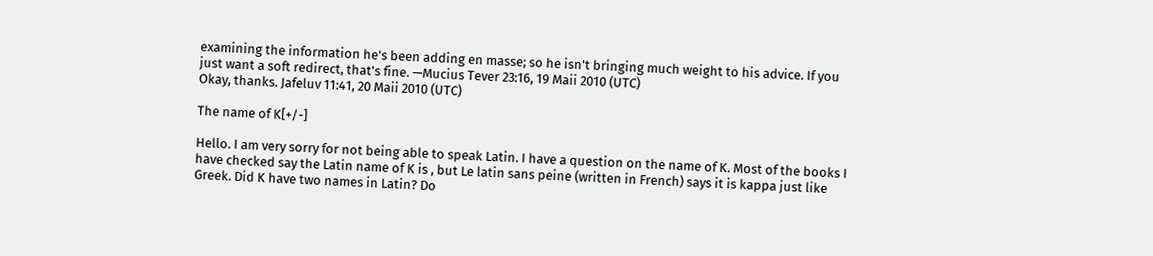examining the information he's been adding en masse; so he isn't bringing much weight to his advice. If you just want a soft redirect, that's fine. —Mucius Tever 23:16, 19 Maii 2010 (UTC)
Okay, thanks. Jafeluv 11:41, 20 Maii 2010 (UTC)

The name of K[+/-]

Hello. I am very sorry for not being able to speak Latin. I have a question on the name of K. Most of the books I have checked say the Latin name of K is , but Le latin sans peine (written in French) says it is kappa just like Greek. Did K have two names in Latin? Do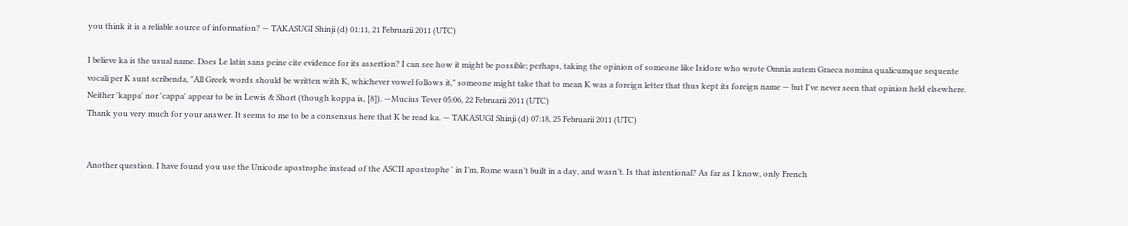you think it is a reliable source of information? — TAKASUGI Shinji (d) 01:11, 21 Februarii 2011 (UTC)

I believe ka is the usual name. Does Le latin sans peine cite evidence for its assertion? I can see how it might be possible; perhaps, taking the opinion of someone like Isidore who wrote Omnia autem Graeca nomina qualicumque sequente vocali per K sunt scribenda, "All Greek words should be written with K, whichever vowel follows it," someone might take that to mean K was a foreign letter that thus kept its foreign name — but I've never seen that opinion held elsewhere. Neither 'kappa' nor 'cappa' appear to be in Lewis & Short (though koppa is, [8]). —Mucius Tever 05:06, 22 Februarii 2011 (UTC)
Thank you very much for your answer. It seems to me to be a consensus here that K be read ka. — TAKASUGI Shinji (d) 07:18, 25 Februarii 2011 (UTC)


Another question. I have found you use the Unicode apostrophe instead of the ASCII apostrophe ' in I’m, Rome wasn’t built in a day, and wasn’t. Is that intentional? As far as I know, only French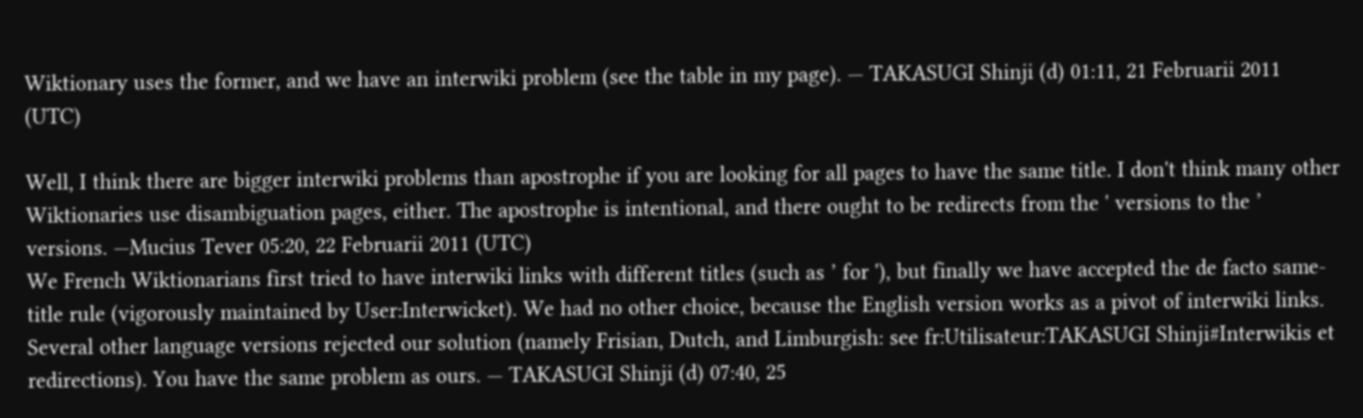Wiktionary uses the former, and we have an interwiki problem (see the table in my page). — TAKASUGI Shinji (d) 01:11, 21 Februarii 2011 (UTC)

Well, I think there are bigger interwiki problems than apostrophe if you are looking for all pages to have the same title. I don't think many other Wiktionaries use disambiguation pages, either. The apostrophe is intentional, and there ought to be redirects from the ' versions to the ’ versions. —Mucius Tever 05:20, 22 Februarii 2011 (UTC)
We French Wiktionarians first tried to have interwiki links with different titles (such as ’ for '), but finally we have accepted the de facto same-title rule (vigorously maintained by User:Interwicket). We had no other choice, because the English version works as a pivot of interwiki links. Several other language versions rejected our solution (namely Frisian, Dutch, and Limburgish: see fr:Utilisateur:TAKASUGI Shinji#Interwikis et redirections). You have the same problem as ours. — TAKASUGI Shinji (d) 07:40, 25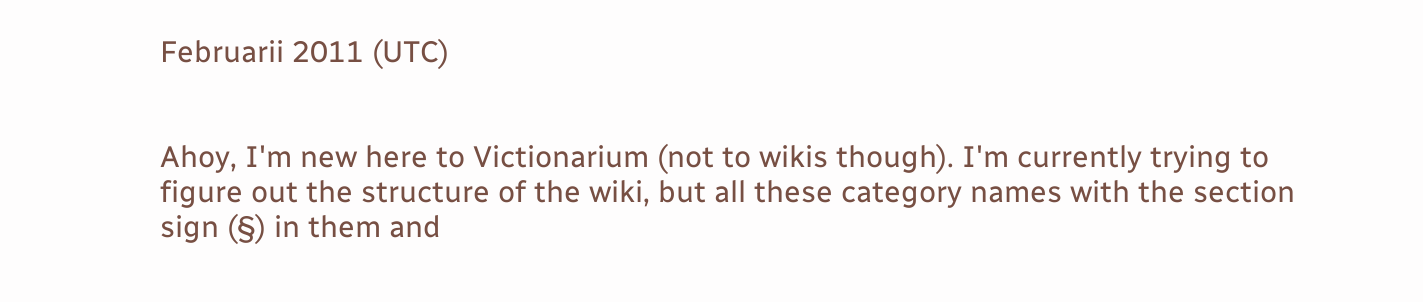Februarii 2011 (UTC)


Ahoy, I'm new here to Victionarium (not to wikis though). I'm currently trying to figure out the structure of the wiki, but all these category names with the section sign (§) in them and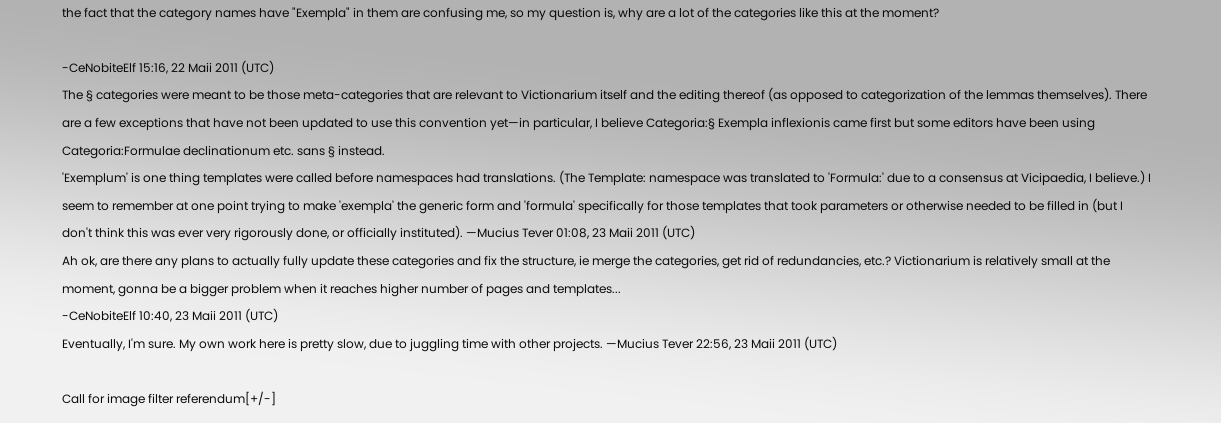the fact that the category names have "Exempla" in them are confusing me, so my question is, why are a lot of the categories like this at the moment?

-CeNobiteElf 15:16, 22 Maii 2011 (UTC)
The § categories were meant to be those meta-categories that are relevant to Victionarium itself and the editing thereof (as opposed to categorization of the lemmas themselves). There are a few exceptions that have not been updated to use this convention yet—in particular, I believe Categoria:§ Exempla inflexionis came first but some editors have been using Categoria:Formulae declinationum etc. sans § instead.
'Exemplum' is one thing templates were called before namespaces had translations. (The Template: namespace was translated to 'Formula:' due to a consensus at Vicipaedia, I believe.) I seem to remember at one point trying to make 'exempla' the generic form and 'formula' specifically for those templates that took parameters or otherwise needed to be filled in (but I don't think this was ever very rigorously done, or officially instituted). —Mucius Tever 01:08, 23 Maii 2011 (UTC)
Ah ok, are there any plans to actually fully update these categories and fix the structure, ie merge the categories, get rid of redundancies, etc.? Victionarium is relatively small at the moment, gonna be a bigger problem when it reaches higher number of pages and templates...
-CeNobiteElf 10:40, 23 Maii 2011 (UTC)
Eventually, I'm sure. My own work here is pretty slow, due to juggling time with other projects. —Mucius Tever 22:56, 23 Maii 2011 (UTC)

Call for image filter referendum[+/-]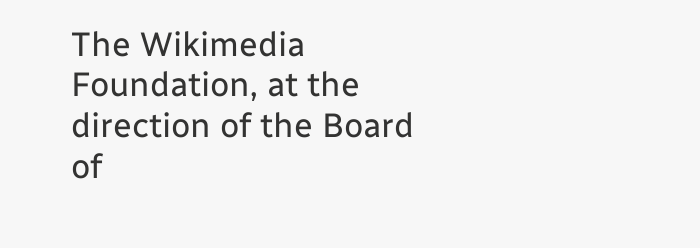The Wikimedia Foundation, at the direction of the Board of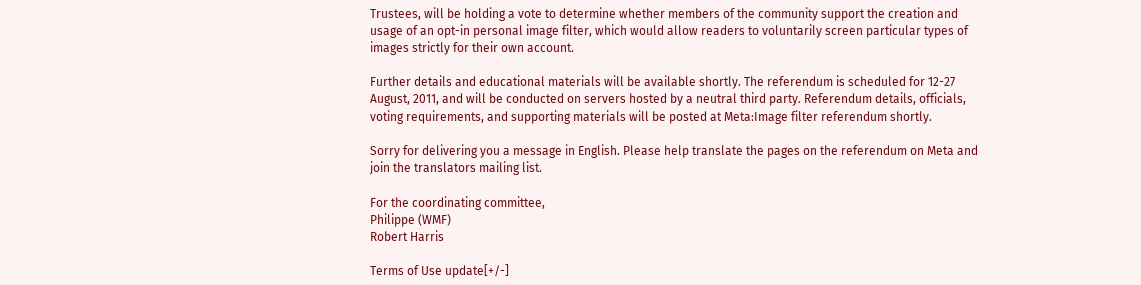Trustees, will be holding a vote to determine whether members of the community support the creation and usage of an opt-in personal image filter, which would allow readers to voluntarily screen particular types of images strictly for their own account.

Further details and educational materials will be available shortly. The referendum is scheduled for 12-27 August, 2011, and will be conducted on servers hosted by a neutral third party. Referendum details, officials, voting requirements, and supporting materials will be posted at Meta:Image filter referendum shortly.

Sorry for delivering you a message in English. Please help translate the pages on the referendum on Meta and join the translators mailing list.

For the coordinating committee,
Philippe (WMF)
Robert Harris

Terms of Use update[+/-]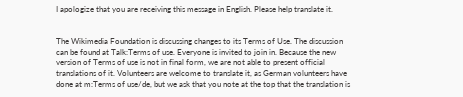I apologize that you are receiving this message in English. Please help translate it.


The Wikimedia Foundation is discussing changes to its Terms of Use. The discussion can be found at Talk:Terms of use. Everyone is invited to join in. Because the new version of Terms of use is not in final form, we are not able to present official translations of it. Volunteers are welcome to translate it, as German volunteers have done at m:Terms of use/de, but we ask that you note at the top that the translation is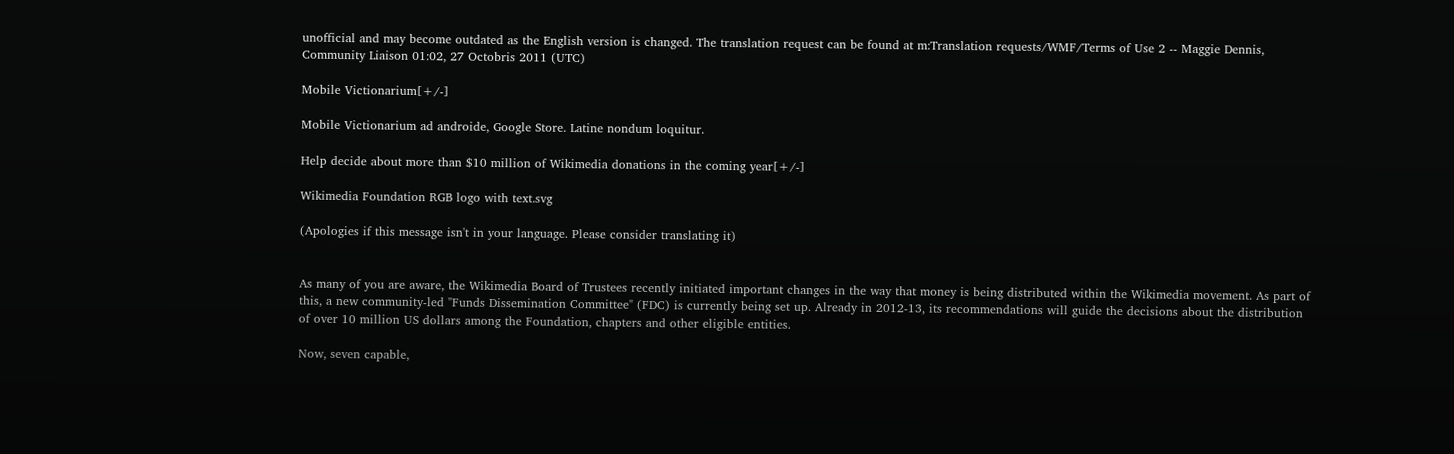unofficial and may become outdated as the English version is changed. The translation request can be found at m:Translation requests/WMF/Terms of Use 2 -- Maggie Dennis, Community Liaison 01:02, 27 Octobris 2011 (UTC)

Mobile Victionarium[+/-]

Mobile Victionarium ad androide, Google Store. Latine nondum loquitur.

Help decide about more than $10 million of Wikimedia donations in the coming year[+/-]

Wikimedia Foundation RGB logo with text.svg

(Apologies if this message isn't in your language. Please consider translating it)


As many of you are aware, the Wikimedia Board of Trustees recently initiated important changes in the way that money is being distributed within the Wikimedia movement. As part of this, a new community-led "Funds Dissemination Committee" (FDC) is currently being set up. Already in 2012-13, its recommendations will guide the decisions about the distribution of over 10 million US dollars among the Foundation, chapters and other eligible entities.

Now, seven capable,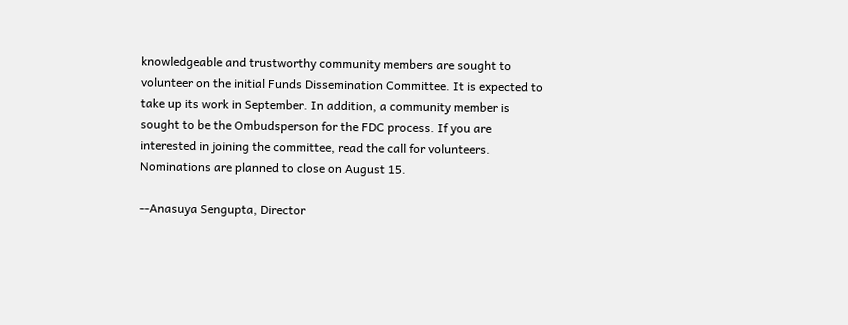knowledgeable and trustworthy community members are sought to volunteer on the initial Funds Dissemination Committee. It is expected to take up its work in September. In addition, a community member is sought to be the Ombudsperson for the FDC process. If you are interested in joining the committee, read the call for volunteers. Nominations are planned to close on August 15.

--Anasuya Sengupta, Director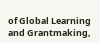of Global Learning and Grantmaking,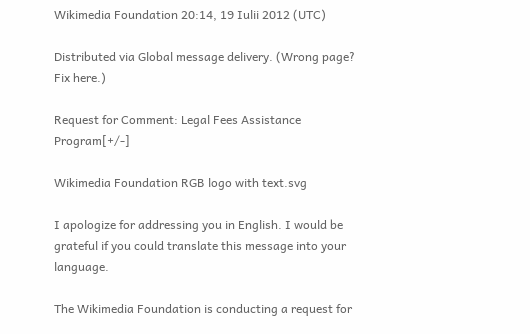Wikimedia Foundation 20:14, 19 Iulii 2012 (UTC)

Distributed via Global message delivery. (Wrong page? Fix here.)

Request for Comment: Legal Fees Assistance Program[+/-]

Wikimedia Foundation RGB logo with text.svg

I apologize for addressing you in English. I would be grateful if you could translate this message into your language.

The Wikimedia Foundation is conducting a request for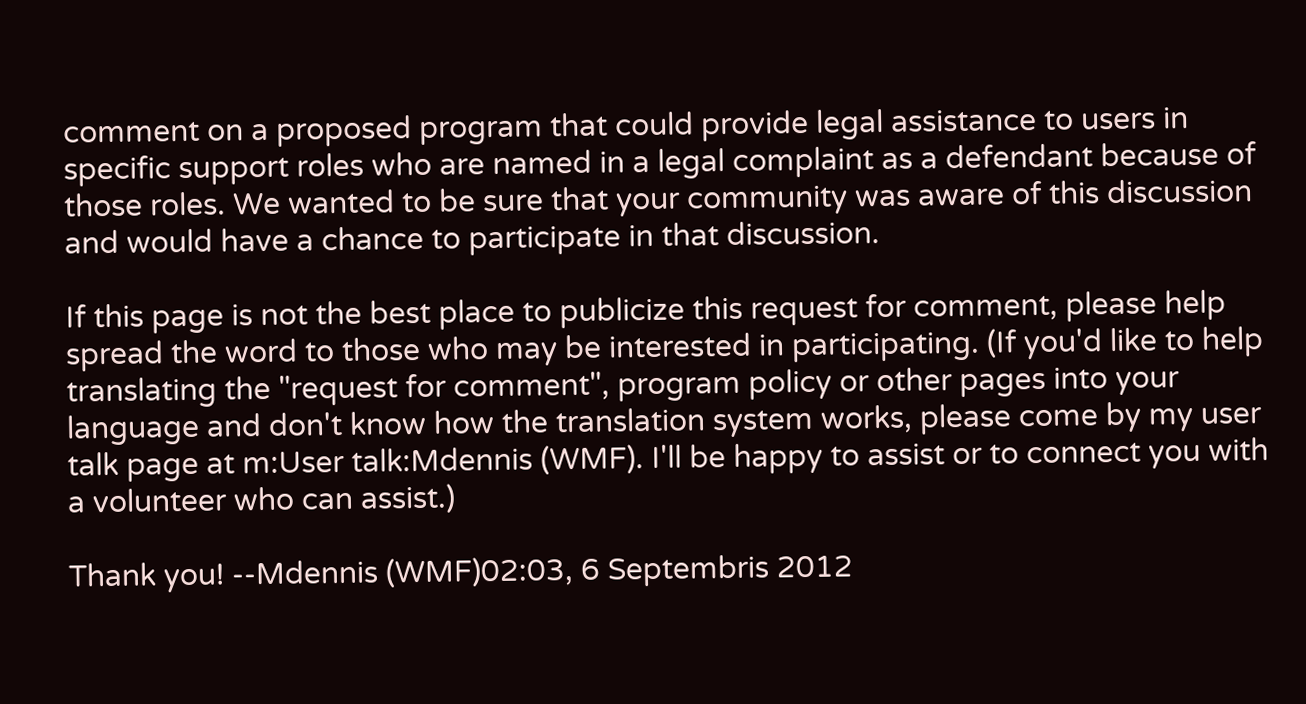comment on a proposed program that could provide legal assistance to users in specific support roles who are named in a legal complaint as a defendant because of those roles. We wanted to be sure that your community was aware of this discussion and would have a chance to participate in that discussion.

If this page is not the best place to publicize this request for comment, please help spread the word to those who may be interested in participating. (If you'd like to help translating the "request for comment", program policy or other pages into your language and don't know how the translation system works, please come by my user talk page at m:User talk:Mdennis (WMF). I'll be happy to assist or to connect you with a volunteer who can assist.)

Thank you! --Mdennis (WMF)02:03, 6 Septembris 2012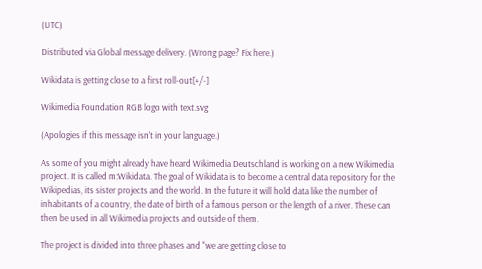(UTC)

Distributed via Global message delivery. (Wrong page? Fix here.)

Wikidata is getting close to a first roll-out[+/-]

Wikimedia Foundation RGB logo with text.svg

(Apologies if this message isn't in your language.)

As some of you might already have heard Wikimedia Deutschland is working on a new Wikimedia project. It is called m:Wikidata. The goal of Wikidata is to become a central data repository for the Wikipedias, its sister projects and the world. In the future it will hold data like the number of inhabitants of a country, the date of birth of a famous person or the length of a river. These can then be used in all Wikimedia projects and outside of them.

The project is divided into three phases and "we are getting close to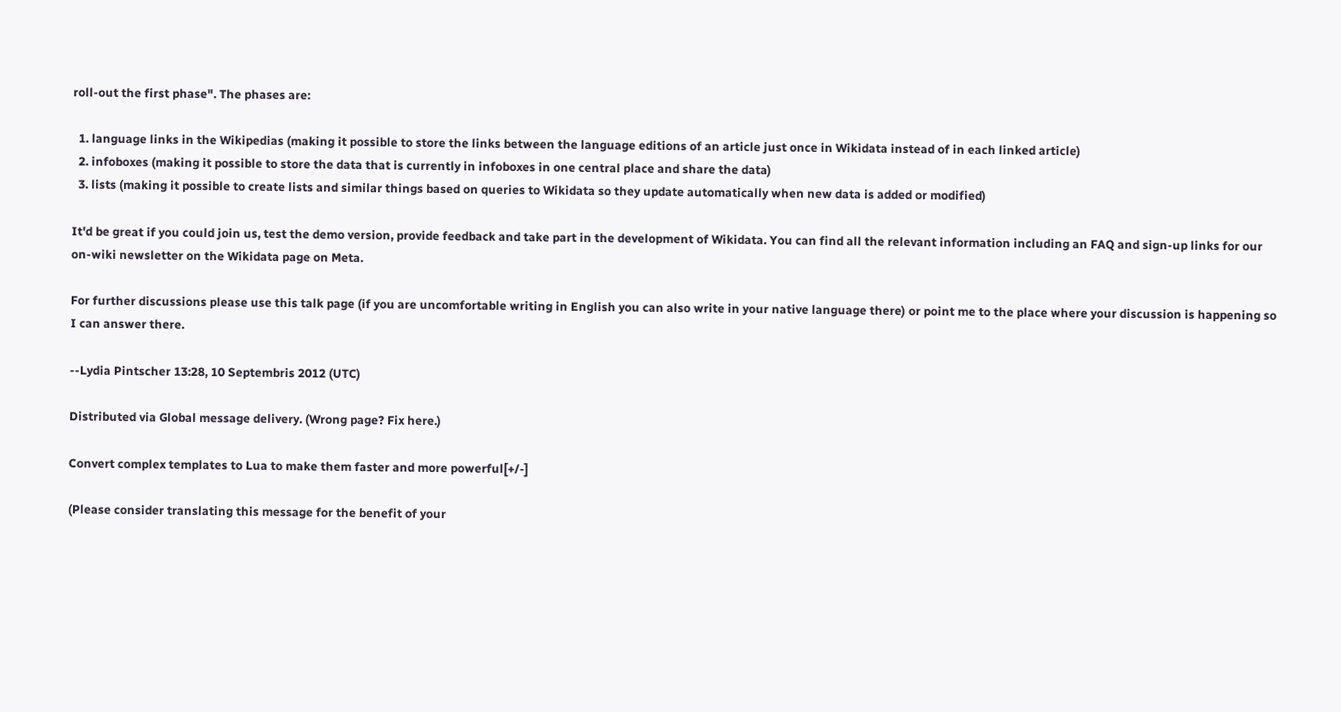roll-out the first phase". The phases are:

  1. language links in the Wikipedias (making it possible to store the links between the language editions of an article just once in Wikidata instead of in each linked article)
  2. infoboxes (making it possible to store the data that is currently in infoboxes in one central place and share the data)
  3. lists (making it possible to create lists and similar things based on queries to Wikidata so they update automatically when new data is added or modified)

It'd be great if you could join us, test the demo version, provide feedback and take part in the development of Wikidata. You can find all the relevant information including an FAQ and sign-up links for our on-wiki newsletter on the Wikidata page on Meta.

For further discussions please use this talk page (if you are uncomfortable writing in English you can also write in your native language there) or point me to the place where your discussion is happening so I can answer there.

--Lydia Pintscher 13:28, 10 Septembris 2012 (UTC)

Distributed via Global message delivery. (Wrong page? Fix here.)

Convert complex templates to Lua to make them faster and more powerful[+/-]

(Please consider translating this message for the benefit of your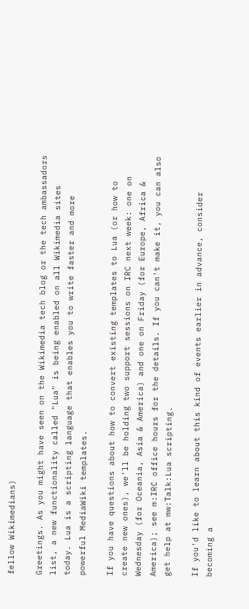fellow Wikimedians)

Greetings. As you might have seen on the Wikimedia tech blog or the tech ambassadors list, a new functionality called "Lua" is being enabled on all Wikimedia sites today. Lua is a scripting language that enables you to write faster and more powerful MediaWiki templates.

If you have questions about how to convert existing templates to Lua (or how to create new ones), we'll be holding two support sessions on IRC next week: one on Wednesday (for Oceania, Asia & America) and one on Friday (for Europe, Africa & America); see m:IRC office hours for the details. If you can't make it, you can also get help at mw:Talk:Lua scripting.

If you'd like to learn about this kind of events earlier in advance, consider becoming a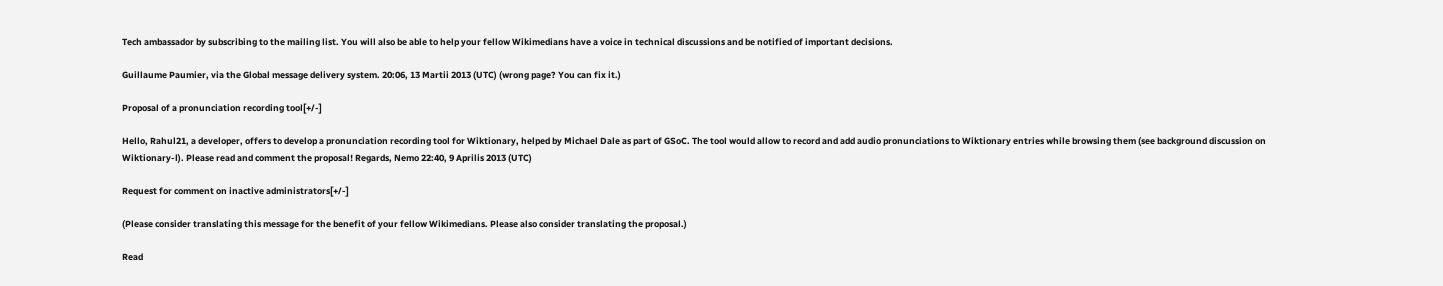Tech ambassador by subscribing to the mailing list. You will also be able to help your fellow Wikimedians have a voice in technical discussions and be notified of important decisions.

Guillaume Paumier, via the Global message delivery system. 20:06, 13 Martii 2013 (UTC) (wrong page? You can fix it.)

Proposal of a pronunciation recording tool[+/-]

Hello, Rahul21, a developer, offers to develop a pronunciation recording tool for Wiktionary, helped by Michael Dale as part of GSoC. The tool would allow to record and add audio pronunciations to Wiktionary entries while browsing them (see background discussion on Wiktionary-l). Please read and comment the proposal! Regards, Nemo 22:40, 9 Aprilis 2013 (UTC)

Request for comment on inactive administrators[+/-]

(Please consider translating this message for the benefit of your fellow Wikimedians. Please also consider translating the proposal.)

Read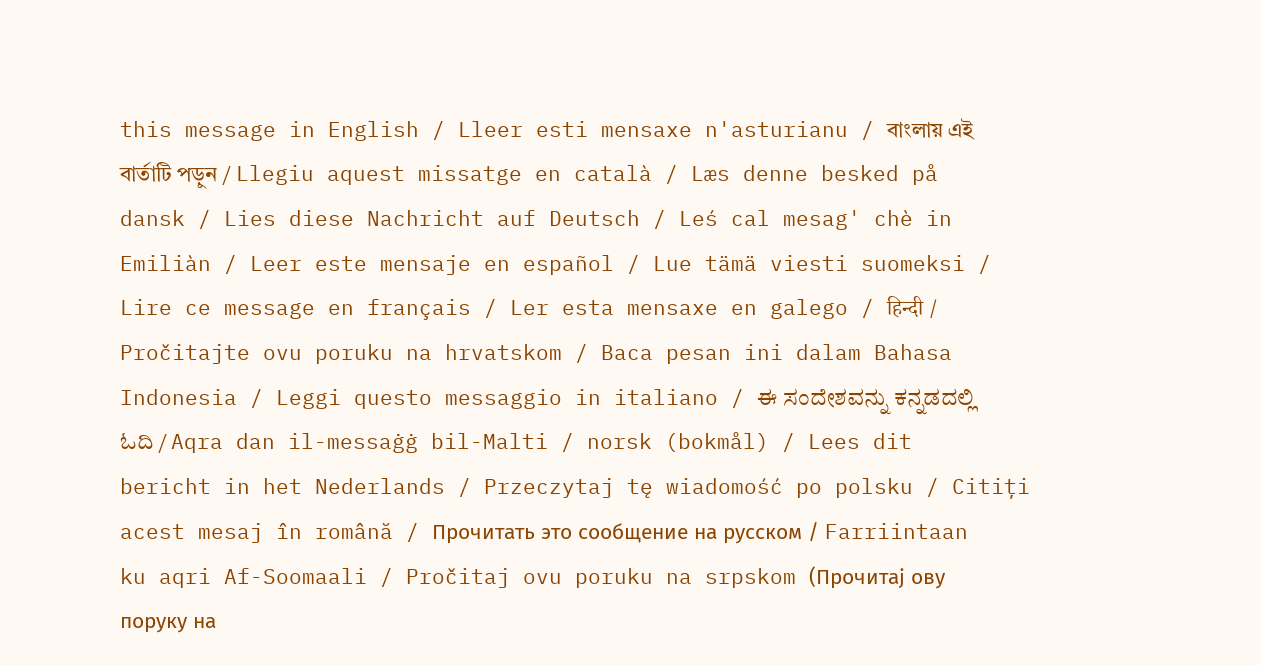this message in English / Lleer esti mensaxe n'asturianu / বাংলায় এই বার্তাটি পড়ুন / Llegiu aquest missatge en català / Læs denne besked på dansk / Lies diese Nachricht auf Deutsch / Leś cal mesag' chè in Emiliàn / Leer este mensaje en español / Lue tämä viesti suomeksi / Lire ce message en français / Ler esta mensaxe en galego / हिन्दी / Pročitajte ovu poruku na hrvatskom / Baca pesan ini dalam Bahasa Indonesia / Leggi questo messaggio in italiano / ಈ ಸಂದೇಶವನ್ನು ಕನ್ನಡದಲ್ಲಿ ಓದಿ / Aqra dan il-messaġġ bil-Malti / norsk (bokmål) / Lees dit bericht in het Nederlands / Przeczytaj tę wiadomość po polsku / Citiți acest mesaj în română / Прочитать это сообщение на русском / Farriintaan ku aqri Af-Soomaali / Pročitaj ovu poruku na srpskom (Прочитај ову поруку на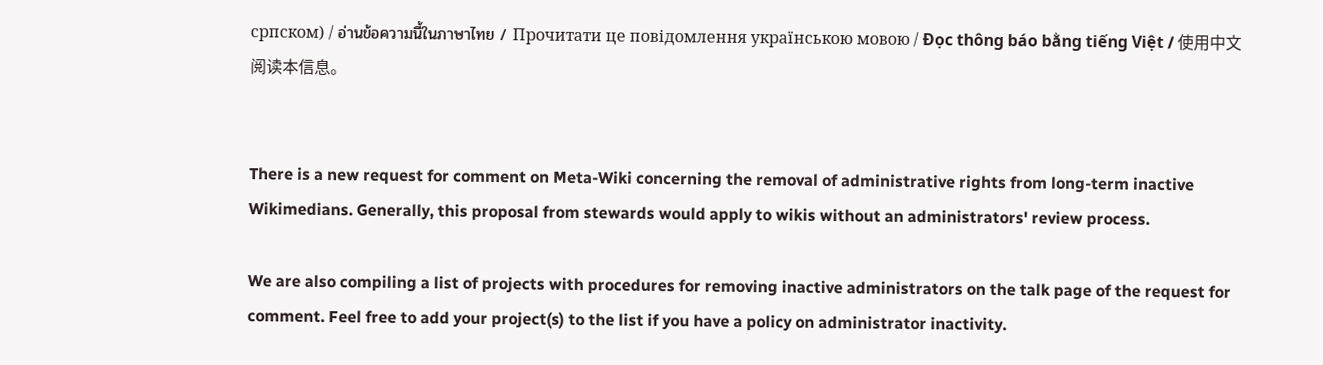српском) / อ่านข้อความนี้ในภาษาไทย / Прочитати це повідомлення українською мовою / Đọc thông báo bằng tiếng Việt / 使用中文阅读本信息。


There is a new request for comment on Meta-Wiki concerning the removal of administrative rights from long-term inactive Wikimedians. Generally, this proposal from stewards would apply to wikis without an administrators' review process.

We are also compiling a list of projects with procedures for removing inactive administrators on the talk page of the request for comment. Feel free to add your project(s) to the list if you have a policy on administrator inactivity.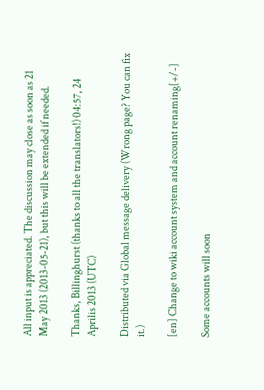All input is appreciated. The discussion may close as soon as 21 May 2013 (2013-05-21), but this will be extended if needed.

Thanks, Billinghurst (thanks to all the translators!) 04:57, 24 Aprilis 2013 (UTC)

Distributed via Global message delivery (Wrong page? You can fix it.)

[en] Change to wiki account system and account renaming[+/-]

Some accounts will soon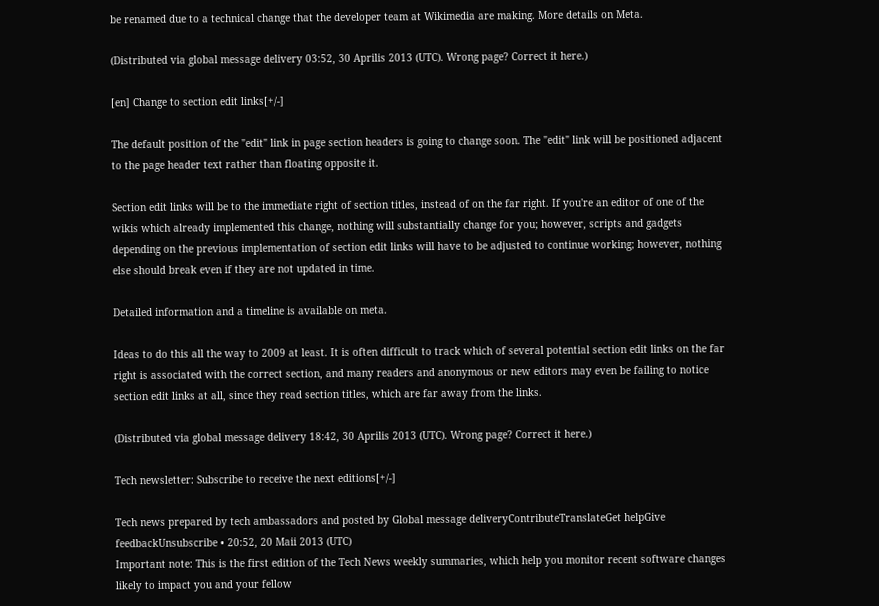be renamed due to a technical change that the developer team at Wikimedia are making. More details on Meta.

(Distributed via global message delivery 03:52, 30 Aprilis 2013 (UTC). Wrong page? Correct it here.)

[en] Change to section edit links[+/-]

The default position of the "edit" link in page section headers is going to change soon. The "edit" link will be positioned adjacent to the page header text rather than floating opposite it.

Section edit links will be to the immediate right of section titles, instead of on the far right. If you're an editor of one of the wikis which already implemented this change, nothing will substantially change for you; however, scripts and gadgets depending on the previous implementation of section edit links will have to be adjusted to continue working; however, nothing else should break even if they are not updated in time.

Detailed information and a timeline is available on meta.

Ideas to do this all the way to 2009 at least. It is often difficult to track which of several potential section edit links on the far right is associated with the correct section, and many readers and anonymous or new editors may even be failing to notice section edit links at all, since they read section titles, which are far away from the links.

(Distributed via global message delivery 18:42, 30 Aprilis 2013 (UTC). Wrong page? Correct it here.)

Tech newsletter: Subscribe to receive the next editions[+/-]

Tech news prepared by tech ambassadors and posted by Global message deliveryContributeTranslateGet helpGive feedbackUnsubscribe • 20:52, 20 Maii 2013 (UTC)
Important note: This is the first edition of the Tech News weekly summaries, which help you monitor recent software changes likely to impact you and your fellow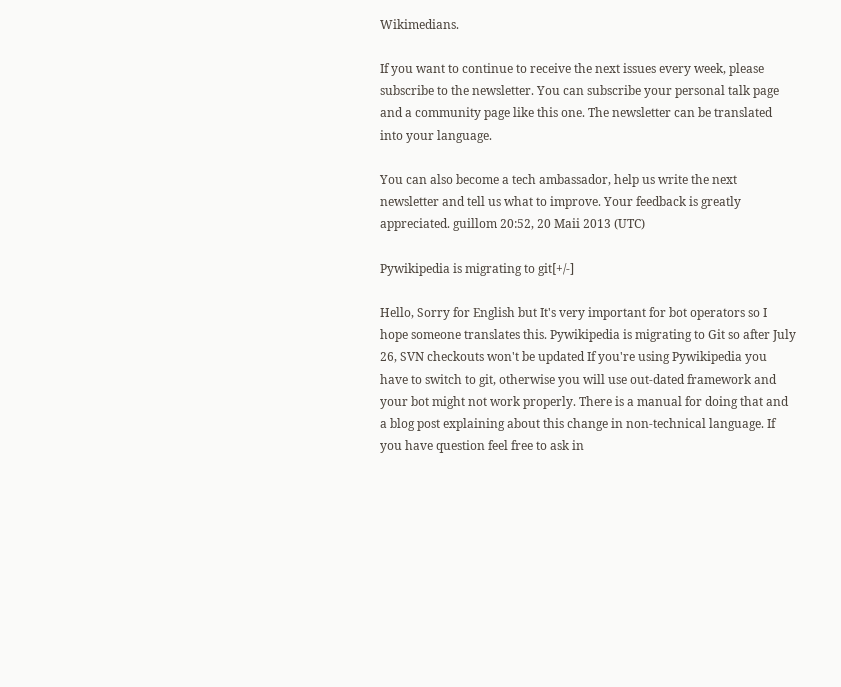Wikimedians.

If you want to continue to receive the next issues every week, please subscribe to the newsletter. You can subscribe your personal talk page and a community page like this one. The newsletter can be translated into your language.

You can also become a tech ambassador, help us write the next newsletter and tell us what to improve. Your feedback is greatly appreciated. guillom 20:52, 20 Maii 2013 (UTC)

Pywikipedia is migrating to git[+/-]

Hello, Sorry for English but It's very important for bot operators so I hope someone translates this. Pywikipedia is migrating to Git so after July 26, SVN checkouts won't be updated If you're using Pywikipedia you have to switch to git, otherwise you will use out-dated framework and your bot might not work properly. There is a manual for doing that and a blog post explaining about this change in non-technical language. If you have question feel free to ask in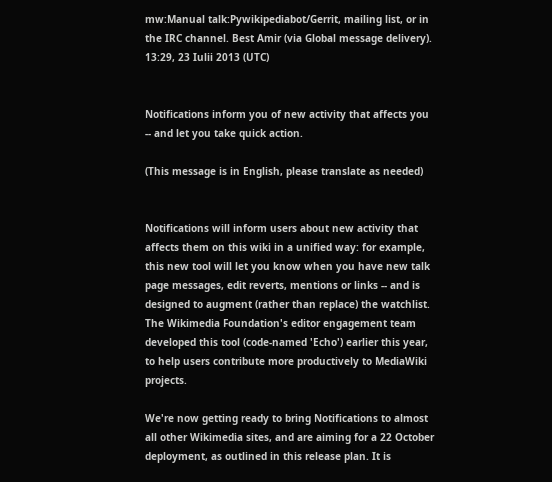mw:Manual talk:Pywikipediabot/Gerrit, mailing list, or in the IRC channel. Best Amir (via Global message delivery). 13:29, 23 Iulii 2013 (UTC)


Notifications inform you of new activity that affects you -- and let you take quick action.

(This message is in English, please translate as needed)


Notifications will inform users about new activity that affects them on this wiki in a unified way: for example, this new tool will let you know when you have new talk page messages, edit reverts, mentions or links -- and is designed to augment (rather than replace) the watchlist. The Wikimedia Foundation's editor engagement team developed this tool (code-named 'Echo') earlier this year, to help users contribute more productively to MediaWiki projects.

We're now getting ready to bring Notifications to almost all other Wikimedia sites, and are aiming for a 22 October deployment, as outlined in this release plan. It is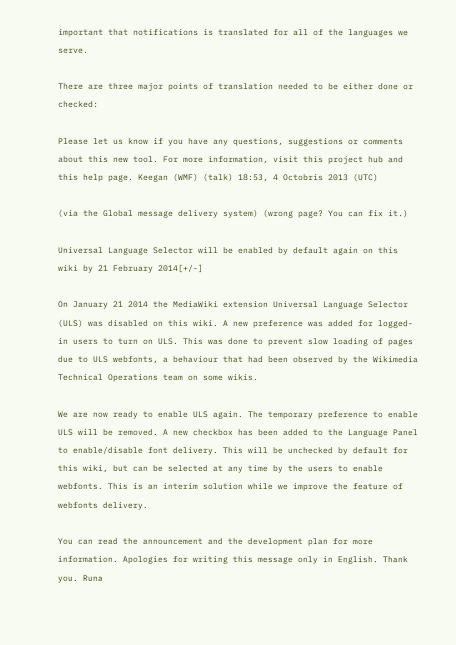important that notifications is translated for all of the languages we serve.

There are three major points of translation needed to be either done or checked:

Please let us know if you have any questions, suggestions or comments about this new tool. For more information, visit this project hub and this help page. Keegan (WMF) (talk) 18:53, 4 Octobris 2013 (UTC)

(via the Global message delivery system) (wrong page? You can fix it.)

Universal Language Selector will be enabled by default again on this wiki by 21 February 2014[+/-]

On January 21 2014 the MediaWiki extension Universal Language Selector (ULS) was disabled on this wiki. A new preference was added for logged-in users to turn on ULS. This was done to prevent slow loading of pages due to ULS webfonts, a behaviour that had been observed by the Wikimedia Technical Operations team on some wikis.

We are now ready to enable ULS again. The temporary preference to enable ULS will be removed. A new checkbox has been added to the Language Panel to enable/disable font delivery. This will be unchecked by default for this wiki, but can be selected at any time by the users to enable webfonts. This is an interim solution while we improve the feature of webfonts delivery.

You can read the announcement and the development plan for more information. Apologies for writing this message only in English. Thank you. Runa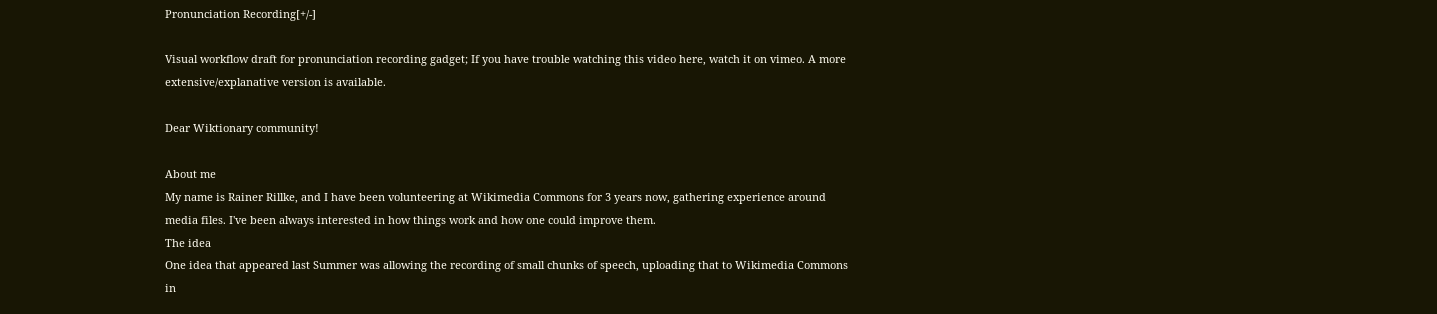Pronunciation Recording[+/-]

Visual workflow draft for pronunciation recording gadget; If you have trouble watching this video here, watch it on vimeo. A more extensive/explanative version is available.

Dear Wiktionary community!

About me
My name is Rainer Rillke, and I have been volunteering at Wikimedia Commons for 3 years now, gathering experience around media files. I've been always interested in how things work and how one could improve them.
The idea
One idea that appeared last Summer was allowing the recording of small chunks of speech, uploading that to Wikimedia Commons in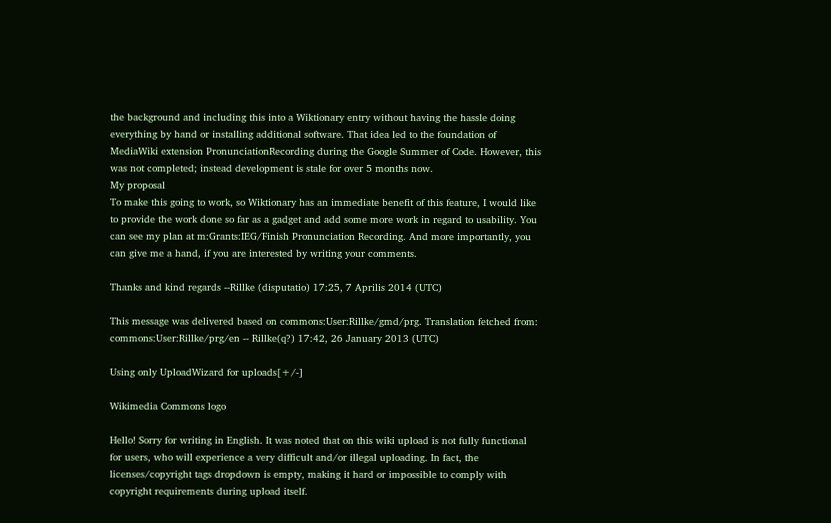the background and including this into a Wiktionary entry without having the hassle doing everything by hand or installing additional software. That idea led to the foundation of MediaWiki extension PronunciationRecording during the Google Summer of Code. However, this was not completed; instead development is stale for over 5 months now.
My proposal
To make this going to work, so Wiktionary has an immediate benefit of this feature, I would like to provide the work done so far as a gadget and add some more work in regard to usability. You can see my plan at m:Grants:IEG/Finish Pronunciation Recording. And more importantly, you can give me a hand, if you are interested by writing your comments.

Thanks and kind regards --Rillke (disputatio) 17:25, 7 Aprilis 2014 (UTC)

This message was delivered based on commons:User:Rillke/gmd/prg. Translation fetched from: commons:User:Rillke/prg/en -- Rillke(q?) 17:42, 26 January 2013 (UTC)

Using only UploadWizard for uploads[+/-]

Wikimedia Commons logo

Hello! Sorry for writing in English. It was noted that on this wiki upload is not fully functional for users, who will experience a very difficult and/or illegal uploading. In fact, the licenses/copyright tags dropdown is empty, making it hard or impossible to comply with copyright requirements during upload itself.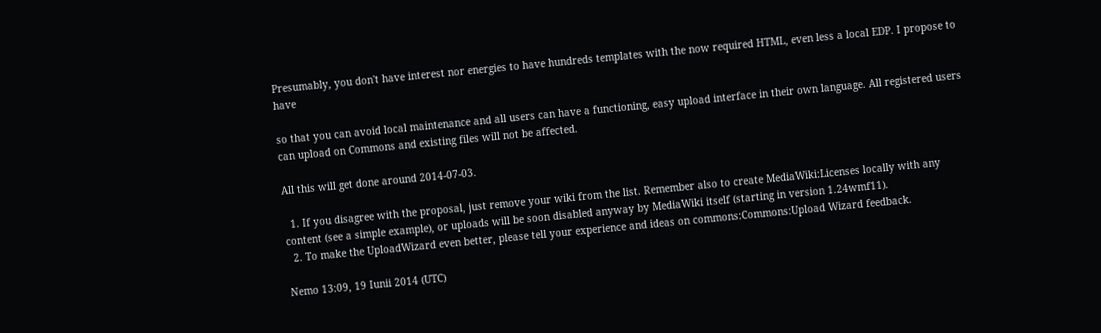Presumably, you don't have interest nor energies to have hundreds templates with the now required HTML, even less a local EDP. I propose to have

so that you can avoid local maintenance and all users can have a functioning, easy upload interface in their own language. All registered users can upload on Commons and existing files will not be affected.

All this will get done around 2014-07-03.

  1. If you disagree with the proposal, just remove your wiki from the list. Remember also to create MediaWiki:Licenses locally with any content (see a simple example), or uploads will be soon disabled anyway by MediaWiki itself (starting in version 1.24wmf11).
  2. To make the UploadWizard even better, please tell your experience and ideas on commons:Commons:Upload Wizard feedback.

Nemo 13:09, 19 Iunii 2014 (UTC)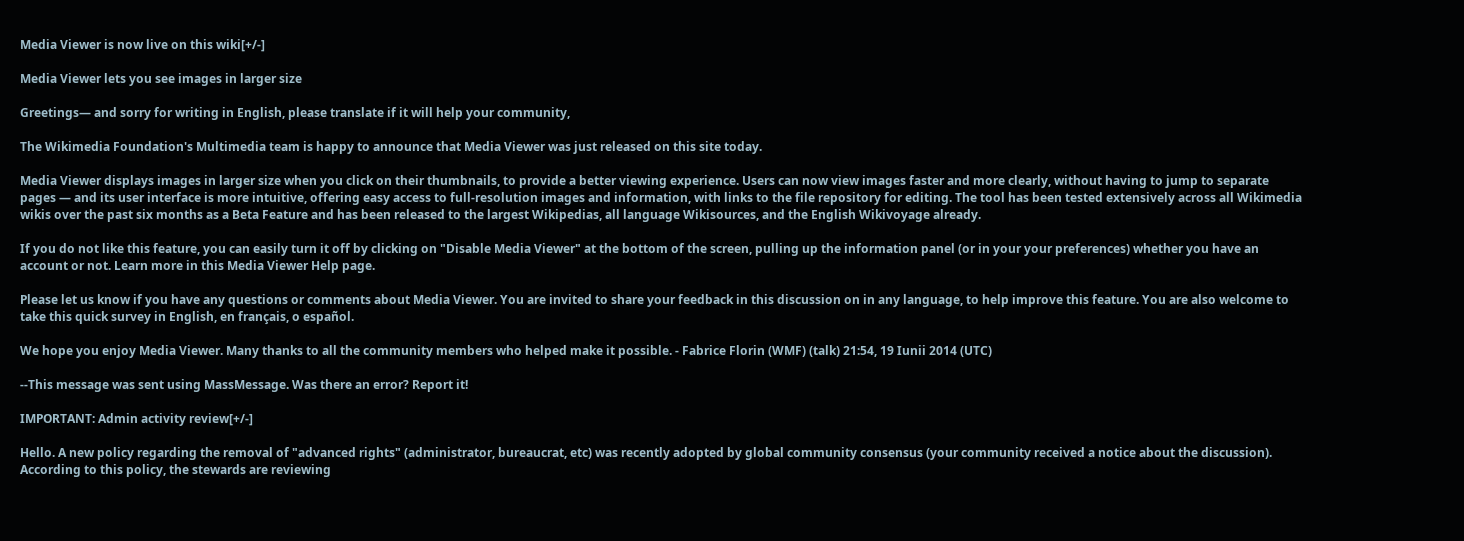Media Viewer is now live on this wiki[+/-]

Media Viewer lets you see images in larger size

Greetings— and sorry for writing in English, please translate if it will help your community,

The Wikimedia Foundation's Multimedia team is happy to announce that Media Viewer was just released on this site today.

Media Viewer displays images in larger size when you click on their thumbnails, to provide a better viewing experience. Users can now view images faster and more clearly, without having to jump to separate pages — and its user interface is more intuitive, offering easy access to full-resolution images and information, with links to the file repository for editing. The tool has been tested extensively across all Wikimedia wikis over the past six months as a Beta Feature and has been released to the largest Wikipedias, all language Wikisources, and the English Wikivoyage already.

If you do not like this feature, you can easily turn it off by clicking on "Disable Media Viewer" at the bottom of the screen, pulling up the information panel (or in your your preferences) whether you have an account or not. Learn more in this Media Viewer Help page.

Please let us know if you have any questions or comments about Media Viewer. You are invited to share your feedback in this discussion on in any language, to help improve this feature. You are also welcome to take this quick survey in English, en français, o español.

We hope you enjoy Media Viewer. Many thanks to all the community members who helped make it possible. - Fabrice Florin (WMF) (talk) 21:54, 19 Iunii 2014 (UTC)

--This message was sent using MassMessage. Was there an error? Report it!

IMPORTANT: Admin activity review[+/-]

Hello. A new policy regarding the removal of "advanced rights" (administrator, bureaucrat, etc) was recently adopted by global community consensus (your community received a notice about the discussion). According to this policy, the stewards are reviewing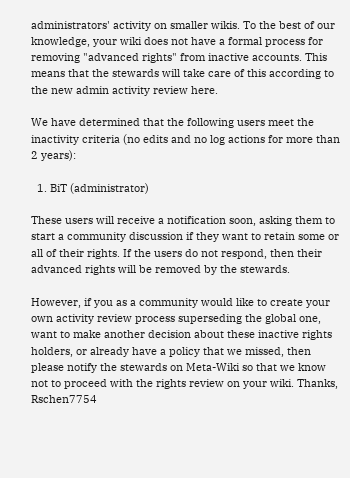administrators' activity on smaller wikis. To the best of our knowledge, your wiki does not have a formal process for removing "advanced rights" from inactive accounts. This means that the stewards will take care of this according to the new admin activity review here.

We have determined that the following users meet the inactivity criteria (no edits and no log actions for more than 2 years):

  1. BiT (administrator)

These users will receive a notification soon, asking them to start a community discussion if they want to retain some or all of their rights. If the users do not respond, then their advanced rights will be removed by the stewards.

However, if you as a community would like to create your own activity review process superseding the global one, want to make another decision about these inactive rights holders, or already have a policy that we missed, then please notify the stewards on Meta-Wiki so that we know not to proceed with the rights review on your wiki. Thanks, Rschen7754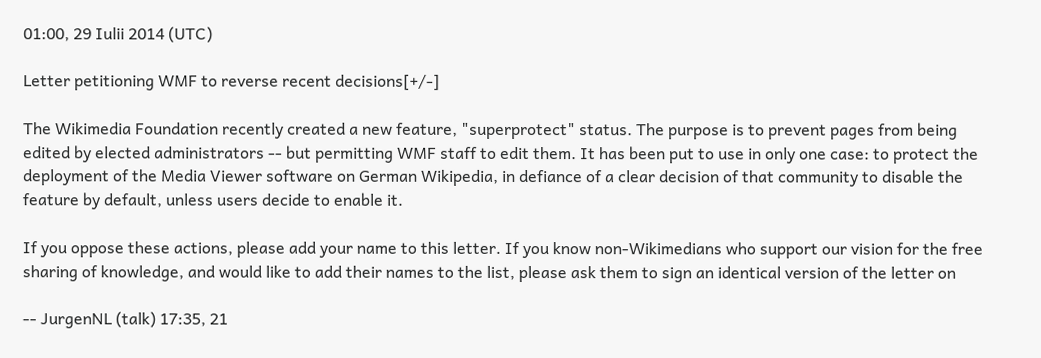01:00, 29 Iulii 2014 (UTC)

Letter petitioning WMF to reverse recent decisions[+/-]

The Wikimedia Foundation recently created a new feature, "superprotect" status. The purpose is to prevent pages from being edited by elected administrators -- but permitting WMF staff to edit them. It has been put to use in only one case: to protect the deployment of the Media Viewer software on German Wikipedia, in defiance of a clear decision of that community to disable the feature by default, unless users decide to enable it.

If you oppose these actions, please add your name to this letter. If you know non-Wikimedians who support our vision for the free sharing of knowledge, and would like to add their names to the list, please ask them to sign an identical version of the letter on

-- JurgenNL (talk) 17:35, 21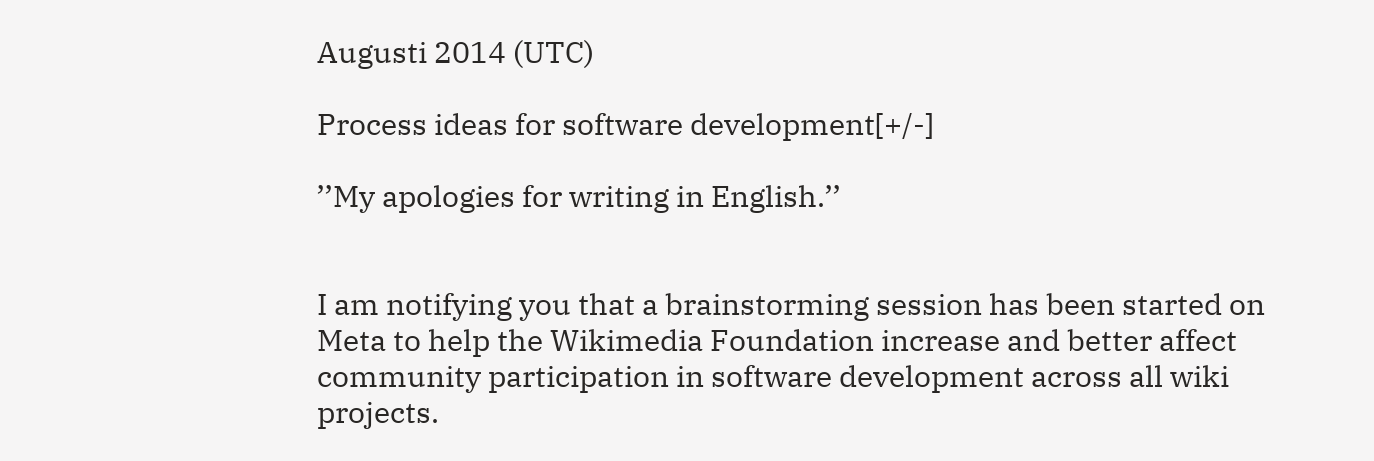Augusti 2014 (UTC)

Process ideas for software development[+/-]

’’My apologies for writing in English.’’


I am notifying you that a brainstorming session has been started on Meta to help the Wikimedia Foundation increase and better affect community participation in software development across all wiki projects.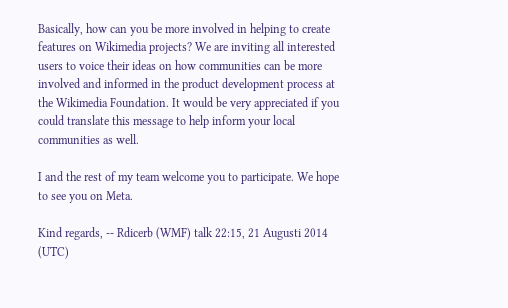Basically, how can you be more involved in helping to create features on Wikimedia projects? We are inviting all interested users to voice their ideas on how communities can be more involved and informed in the product development process at the Wikimedia Foundation. It would be very appreciated if you could translate this message to help inform your local communities as well.

I and the rest of my team welcome you to participate. We hope to see you on Meta.

Kind regards, -- Rdicerb (WMF) talk 22:15, 21 Augusti 2014 (UTC)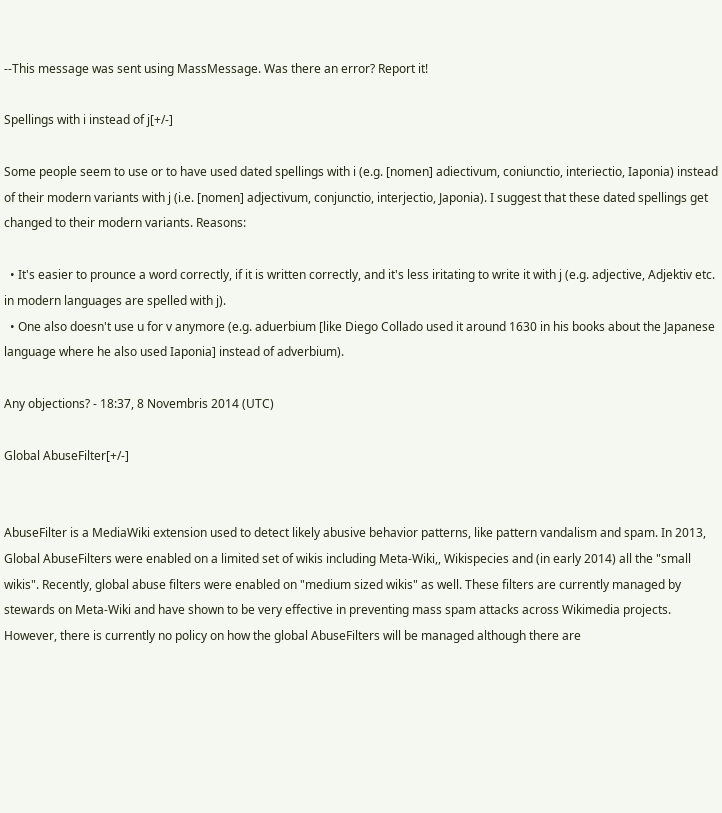--This message was sent using MassMessage. Was there an error? Report it!

Spellings with i instead of j[+/-]

Some people seem to use or to have used dated spellings with i (e.g. [nomen] adiectivum, coniunctio, interiectio, Iaponia) instead of their modern variants with j (i.e. [nomen] adjectivum, conjunctio, interjectio, Japonia). I suggest that these dated spellings get changed to their modern variants. Reasons:

  • It's easier to prounce a word correctly, if it is written correctly, and it's less iritating to write it with j (e.g. adjective, Adjektiv etc. in modern languages are spelled with j).
  • One also doesn't use u for v anymore (e.g. aduerbium [like Diego Collado used it around 1630 in his books about the Japanese language where he also used Iaponia] instead of adverbium).

Any objections? - 18:37, 8 Novembris 2014 (UTC)

Global AbuseFilter[+/-]


AbuseFilter is a MediaWiki extension used to detect likely abusive behavior patterns, like pattern vandalism and spam. In 2013, Global AbuseFilters were enabled on a limited set of wikis including Meta-Wiki,, Wikispecies and (in early 2014) all the "small wikis". Recently, global abuse filters were enabled on "medium sized wikis" as well. These filters are currently managed by stewards on Meta-Wiki and have shown to be very effective in preventing mass spam attacks across Wikimedia projects. However, there is currently no policy on how the global AbuseFilters will be managed although there are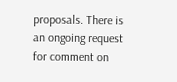proposals. There is an ongoing request for comment on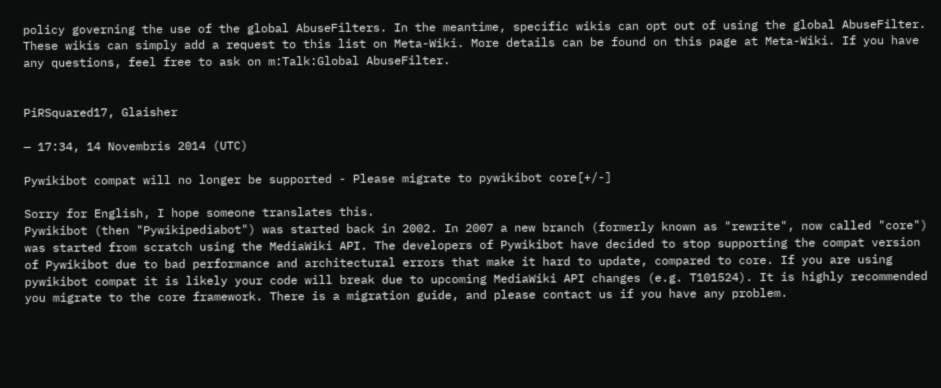policy governing the use of the global AbuseFilters. In the meantime, specific wikis can opt out of using the global AbuseFilter. These wikis can simply add a request to this list on Meta-Wiki. More details can be found on this page at Meta-Wiki. If you have any questions, feel free to ask on m:Talk:Global AbuseFilter.


PiRSquared17, Glaisher

— 17:34, 14 Novembris 2014 (UTC)

Pywikibot compat will no longer be supported - Please migrate to pywikibot core[+/-]

Sorry for English, I hope someone translates this.
Pywikibot (then "Pywikipediabot") was started back in 2002. In 2007 a new branch (formerly known as "rewrite", now called "core") was started from scratch using the MediaWiki API. The developers of Pywikibot have decided to stop supporting the compat version of Pywikibot due to bad performance and architectural errors that make it hard to update, compared to core. If you are using pywikibot compat it is likely your code will break due to upcoming MediaWiki API changes (e.g. T101524). It is highly recommended you migrate to the core framework. There is a migration guide, and please contact us if you have any problem.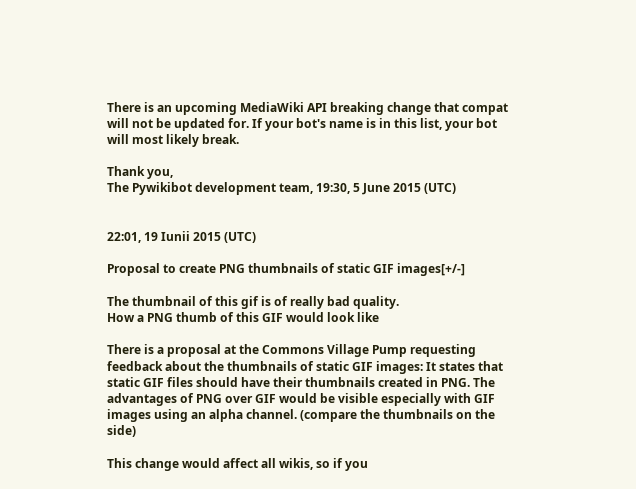There is an upcoming MediaWiki API breaking change that compat will not be updated for. If your bot's name is in this list, your bot will most likely break.

Thank you,
The Pywikibot development team, 19:30, 5 June 2015 (UTC)


22:01, 19 Iunii 2015 (UTC)

Proposal to create PNG thumbnails of static GIF images[+/-]

The thumbnail of this gif is of really bad quality.
How a PNG thumb of this GIF would look like

There is a proposal at the Commons Village Pump requesting feedback about the thumbnails of static GIF images: It states that static GIF files should have their thumbnails created in PNG. The advantages of PNG over GIF would be visible especially with GIF images using an alpha channel. (compare the thumbnails on the side)

This change would affect all wikis, so if you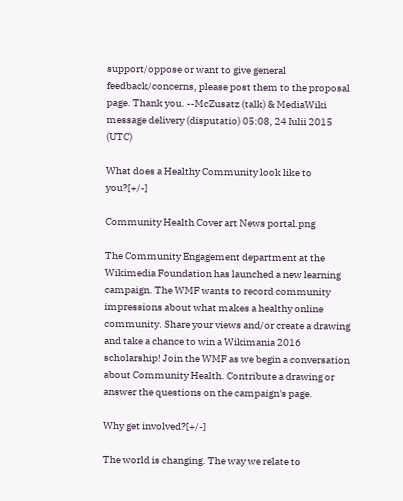support/oppose or want to give general feedback/concerns, please post them to the proposal page. Thank you. --McZusatz (talk) & MediaWiki message delivery (disputatio) 05:08, 24 Iulii 2015 (UTC)

What does a Healthy Community look like to you?[+/-]

Community Health Cover art News portal.png

The Community Engagement department at the Wikimedia Foundation has launched a new learning campaign. The WMF wants to record community impressions about what makes a healthy online community. Share your views and/or create a drawing and take a chance to win a Wikimania 2016 scholarship! Join the WMF as we begin a conversation about Community Health. Contribute a drawing or answer the questions on the campaign's page.

Why get involved?[+/-]

The world is changing. The way we relate to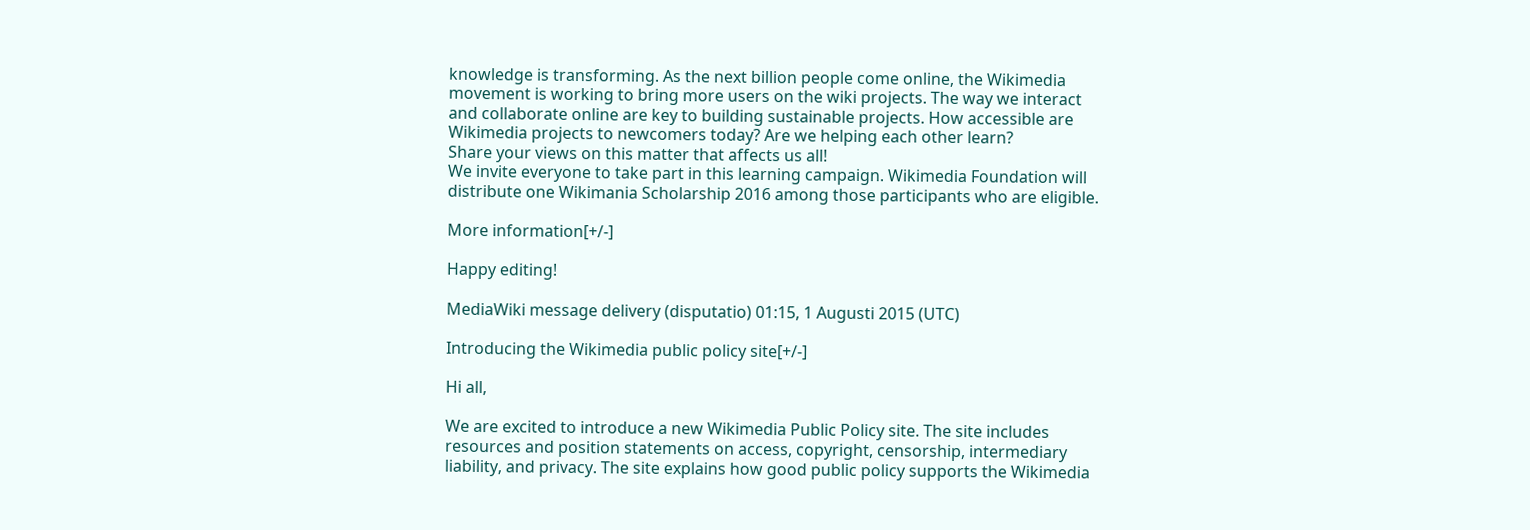knowledge is transforming. As the next billion people come online, the Wikimedia movement is working to bring more users on the wiki projects. The way we interact and collaborate online are key to building sustainable projects. How accessible are Wikimedia projects to newcomers today? Are we helping each other learn?
Share your views on this matter that affects us all!
We invite everyone to take part in this learning campaign. Wikimedia Foundation will distribute one Wikimania Scholarship 2016 among those participants who are eligible.

More information[+/-]

Happy editing!

MediaWiki message delivery (disputatio) 01:15, 1 Augusti 2015 (UTC)

Introducing the Wikimedia public policy site[+/-]

Hi all,

We are excited to introduce a new Wikimedia Public Policy site. The site includes resources and position statements on access, copyright, censorship, intermediary liability, and privacy. The site explains how good public policy supports the Wikimedia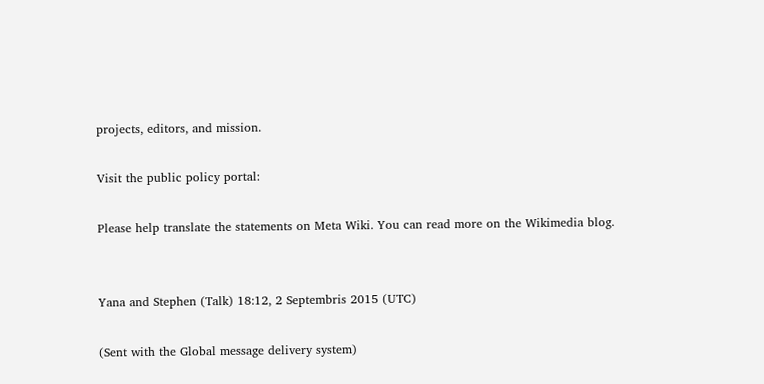projects, editors, and mission.

Visit the public policy portal:

Please help translate the statements on Meta Wiki. You can read more on the Wikimedia blog.


Yana and Stephen (Talk) 18:12, 2 Septembris 2015 (UTC)

(Sent with the Global message delivery system)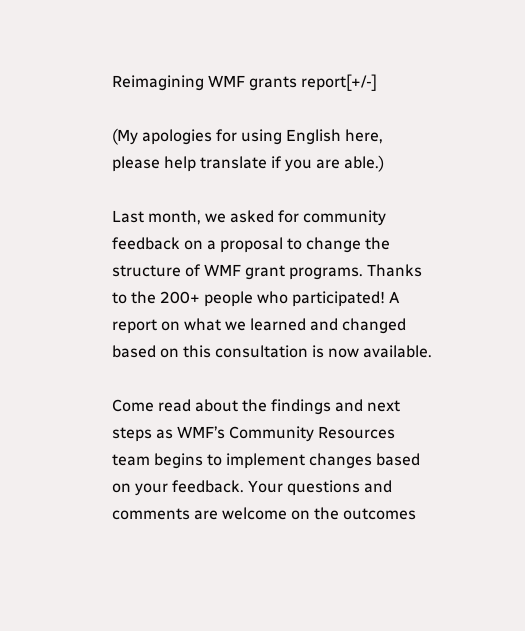Reimagining WMF grants report[+/-]

(My apologies for using English here, please help translate if you are able.)

Last month, we asked for community feedback on a proposal to change the structure of WMF grant programs. Thanks to the 200+ people who participated! A report on what we learned and changed based on this consultation is now available.

Come read about the findings and next steps as WMF’s Community Resources team begins to implement changes based on your feedback. Your questions and comments are welcome on the outcomes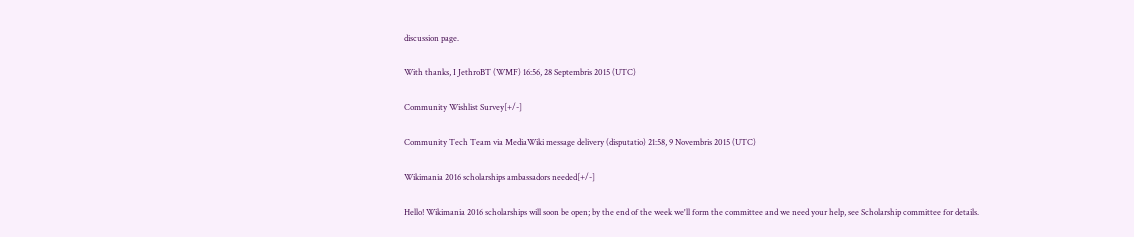discussion page.

With thanks, I JethroBT (WMF) 16:56, 28 Septembris 2015 (UTC)

Community Wishlist Survey[+/-]

Community Tech Team via MediaWiki message delivery (disputatio) 21:58, 9 Novembris 2015 (UTC)

Wikimania 2016 scholarships ambassadors needed[+/-]

Hello! Wikimania 2016 scholarships will soon be open; by the end of the week we'll form the committee and we need your help, see Scholarship committee for details.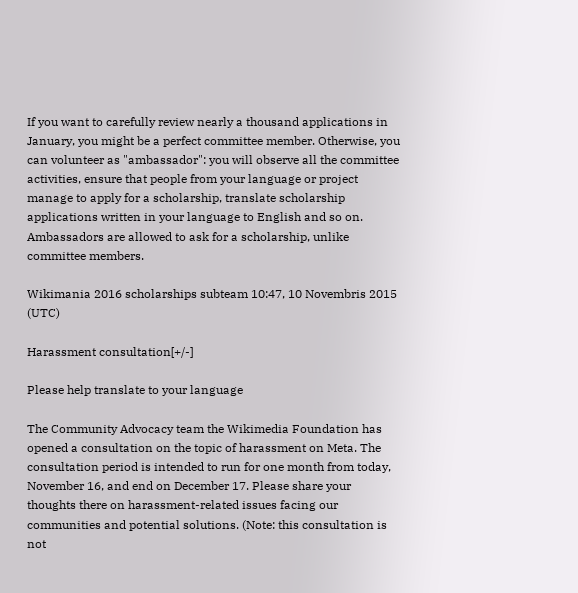If you want to carefully review nearly a thousand applications in January, you might be a perfect committee member. Otherwise, you can volunteer as "ambassador": you will observe all the committee activities, ensure that people from your language or project manage to apply for a scholarship, translate scholarship applications written in your language to English and so on. Ambassadors are allowed to ask for a scholarship, unlike committee members.

Wikimania 2016 scholarships subteam 10:47, 10 Novembris 2015 (UTC)

Harassment consultation[+/-]

Please help translate to your language

The Community Advocacy team the Wikimedia Foundation has opened a consultation on the topic of harassment on Meta. The consultation period is intended to run for one month from today, November 16, and end on December 17. Please share your thoughts there on harassment-related issues facing our communities and potential solutions. (Note: this consultation is not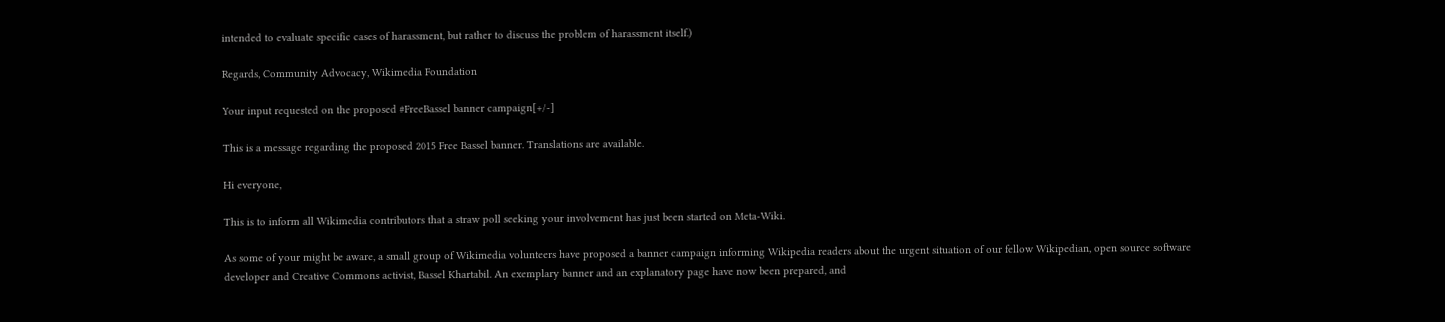intended to evaluate specific cases of harassment, but rather to discuss the problem of harassment itself.)

Regards, Community Advocacy, Wikimedia Foundation

Your input requested on the proposed #FreeBassel banner campaign[+/-]

This is a message regarding the proposed 2015 Free Bassel banner. Translations are available.

Hi everyone,

This is to inform all Wikimedia contributors that a straw poll seeking your involvement has just been started on Meta-Wiki.

As some of your might be aware, a small group of Wikimedia volunteers have proposed a banner campaign informing Wikipedia readers about the urgent situation of our fellow Wikipedian, open source software developer and Creative Commons activist, Bassel Khartabil. An exemplary banner and an explanatory page have now been prepared, and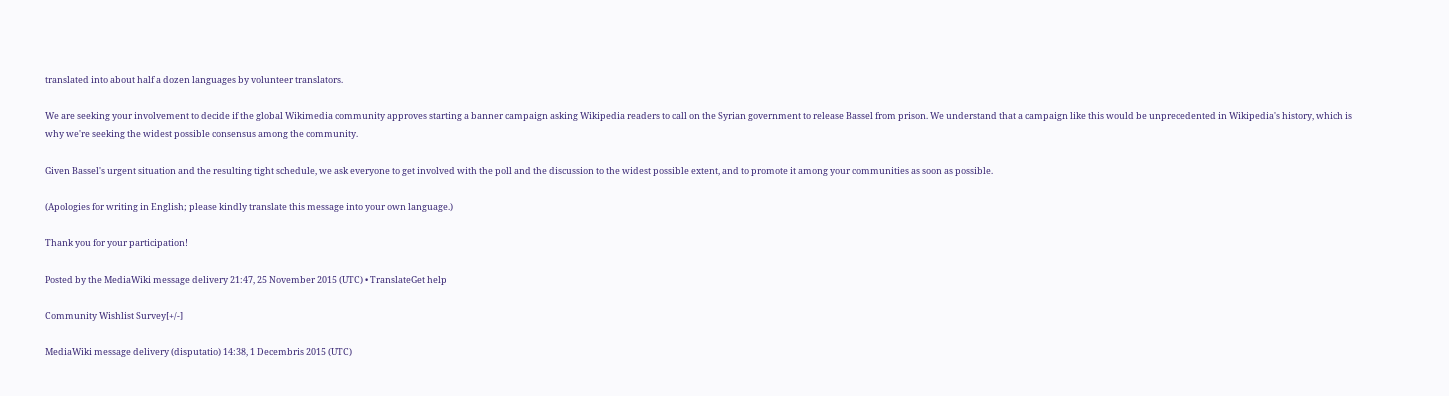translated into about half a dozen languages by volunteer translators.

We are seeking your involvement to decide if the global Wikimedia community approves starting a banner campaign asking Wikipedia readers to call on the Syrian government to release Bassel from prison. We understand that a campaign like this would be unprecedented in Wikipedia's history, which is why we're seeking the widest possible consensus among the community.

Given Bassel's urgent situation and the resulting tight schedule, we ask everyone to get involved with the poll and the discussion to the widest possible extent, and to promote it among your communities as soon as possible.

(Apologies for writing in English; please kindly translate this message into your own language.)

Thank you for your participation!

Posted by the MediaWiki message delivery 21:47, 25 November 2015 (UTC) • TranslateGet help

Community Wishlist Survey[+/-]

MediaWiki message delivery (disputatio) 14:38, 1 Decembris 2015 (UTC)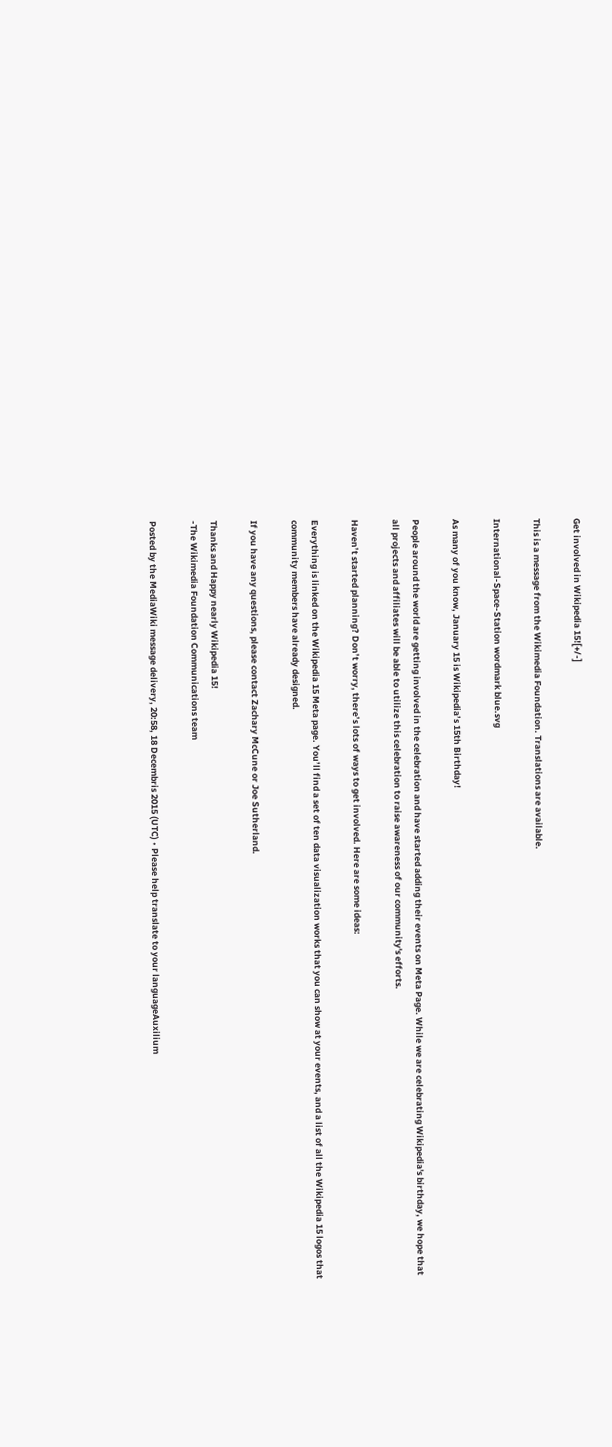Get involved in Wikipedia 15![+/-]

This is a message from the Wikimedia Foundation. Translations are available.

International-Space-Station wordmark blue.svg

As many of you know, January 15 is Wikipedia’s 15th Birthday!

People around the world are getting involved in the celebration and have started adding their events on Meta Page. While we are celebrating Wikipedia's birthday, we hope that all projects and affiliates will be able to utilize this celebration to raise awareness of our community's efforts.

Haven’t started planning? Don’t worry, there’s lots of ways to get involved. Here are some ideas:

Everything is linked on the Wikipedia 15 Meta page. You’ll find a set of ten data visualization works that you can show at your events, and a list of all the Wikipedia 15 logos that community members have already designed.

If you have any questions, please contact Zachary McCune or Joe Sutherland.

Thanks and Happy nearly Wikipedia 15!
-The Wikimedia Foundation Communications team

Posted by the MediaWiki message delivery, 20:58, 18 Decembris 2015 (UTC) • Please help translate to your languageAuxilium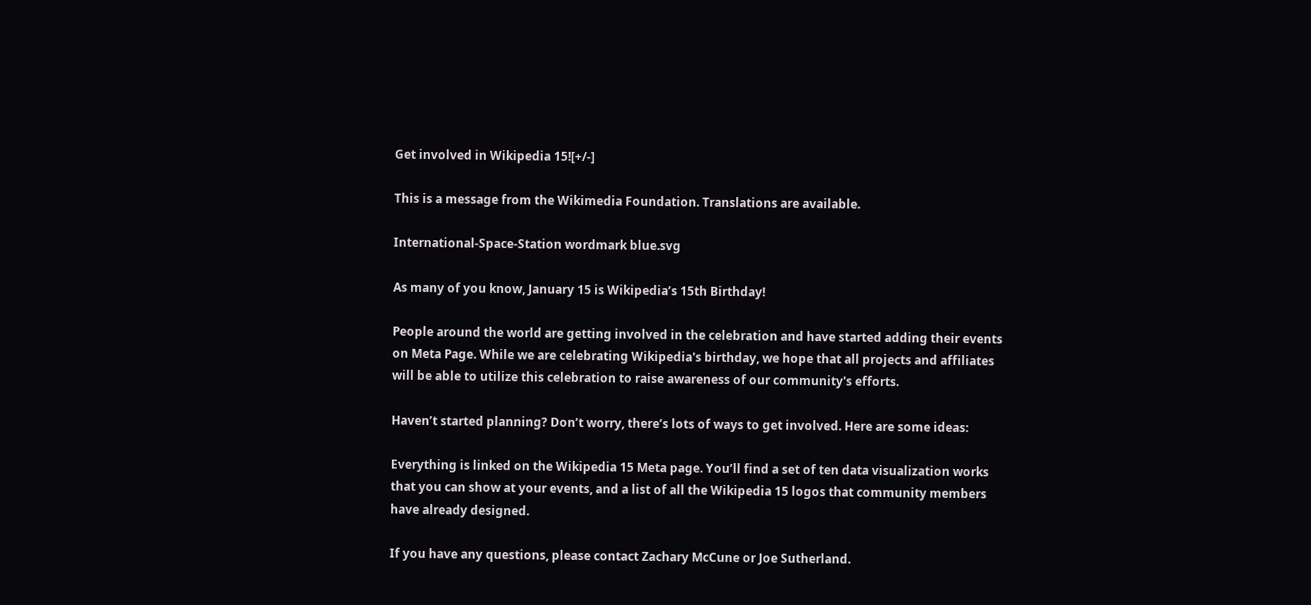Get involved in Wikipedia 15![+/-]

This is a message from the Wikimedia Foundation. Translations are available.

International-Space-Station wordmark blue.svg

As many of you know, January 15 is Wikipedia’s 15th Birthday!

People around the world are getting involved in the celebration and have started adding their events on Meta Page. While we are celebrating Wikipedia's birthday, we hope that all projects and affiliates will be able to utilize this celebration to raise awareness of our community's efforts.

Haven’t started planning? Don’t worry, there’s lots of ways to get involved. Here are some ideas:

Everything is linked on the Wikipedia 15 Meta page. You’ll find a set of ten data visualization works that you can show at your events, and a list of all the Wikipedia 15 logos that community members have already designed.

If you have any questions, please contact Zachary McCune or Joe Sutherland.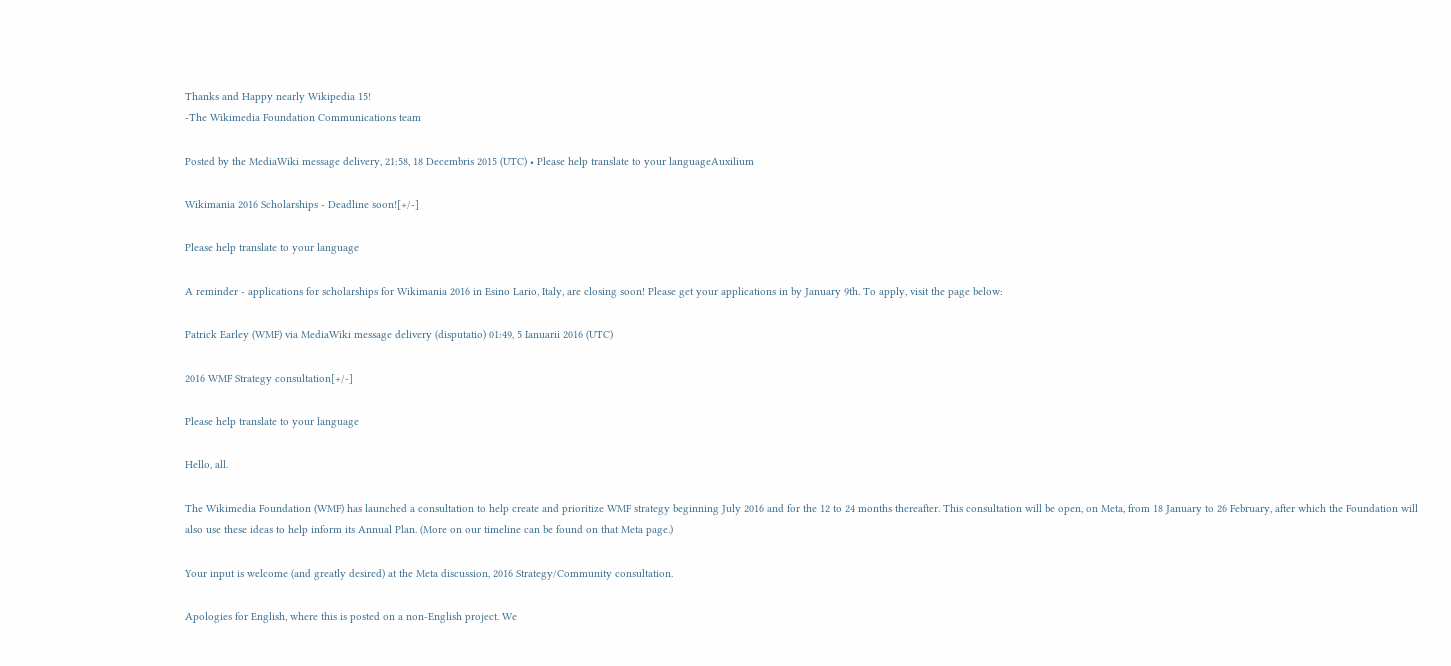Thanks and Happy nearly Wikipedia 15!
-The Wikimedia Foundation Communications team

Posted by the MediaWiki message delivery, 21:58, 18 Decembris 2015 (UTC) • Please help translate to your languageAuxilium

Wikimania 2016 Scholarships - Deadline soon![+/-]

Please help translate to your language

A reminder - applications for scholarships for Wikimania 2016 in Esino Lario, Italy, are closing soon! Please get your applications in by January 9th. To apply, visit the page below:

Patrick Earley (WMF) via MediaWiki message delivery (disputatio) 01:49, 5 Ianuarii 2016 (UTC)

2016 WMF Strategy consultation[+/-]

Please help translate to your language

Hello, all.

The Wikimedia Foundation (WMF) has launched a consultation to help create and prioritize WMF strategy beginning July 2016 and for the 12 to 24 months thereafter. This consultation will be open, on Meta, from 18 January to 26 February, after which the Foundation will also use these ideas to help inform its Annual Plan. (More on our timeline can be found on that Meta page.)

Your input is welcome (and greatly desired) at the Meta discussion, 2016 Strategy/Community consultation.

Apologies for English, where this is posted on a non-English project. We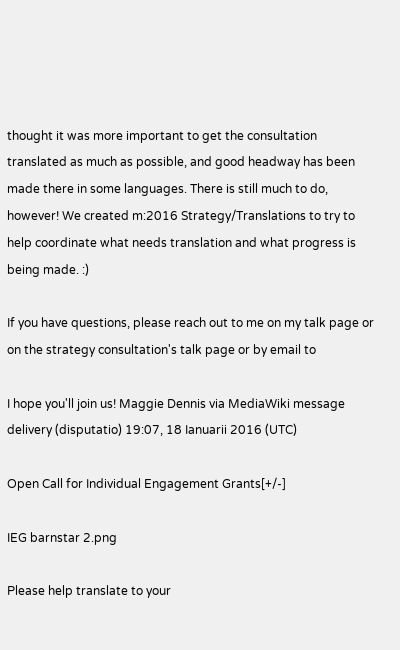thought it was more important to get the consultation translated as much as possible, and good headway has been made there in some languages. There is still much to do, however! We created m:2016 Strategy/Translations to try to help coordinate what needs translation and what progress is being made. :)

If you have questions, please reach out to me on my talk page or on the strategy consultation's talk page or by email to

I hope you'll join us! Maggie Dennis via MediaWiki message delivery (disputatio) 19:07, 18 Ianuarii 2016 (UTC)

Open Call for Individual Engagement Grants[+/-]

IEG barnstar 2.png

Please help translate to your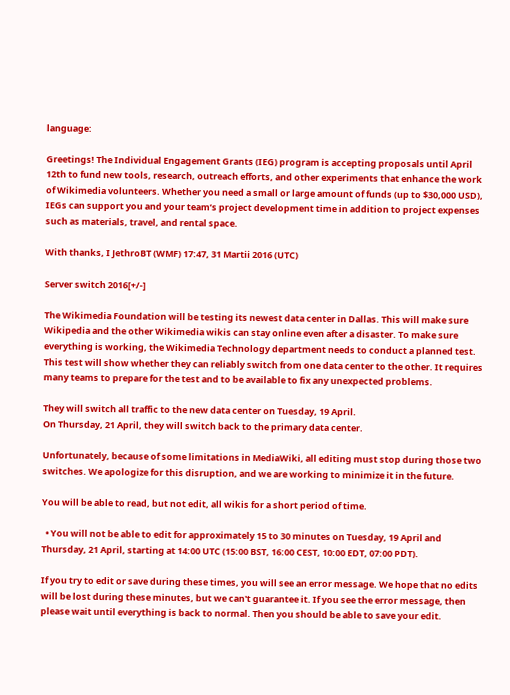language:

Greetings! The Individual Engagement Grants (IEG) program is accepting proposals until April 12th to fund new tools, research, outreach efforts, and other experiments that enhance the work of Wikimedia volunteers. Whether you need a small or large amount of funds (up to $30,000 USD), IEGs can support you and your team’s project development time in addition to project expenses such as materials, travel, and rental space.

With thanks, I JethroBT (WMF) 17:47, 31 Martii 2016 (UTC)

Server switch 2016[+/-]

The Wikimedia Foundation will be testing its newest data center in Dallas. This will make sure Wikipedia and the other Wikimedia wikis can stay online even after a disaster. To make sure everything is working, the Wikimedia Technology department needs to conduct a planned test. This test will show whether they can reliably switch from one data center to the other. It requires many teams to prepare for the test and to be available to fix any unexpected problems.

They will switch all traffic to the new data center on Tuesday, 19 April.
On Thursday, 21 April, they will switch back to the primary data center.

Unfortunately, because of some limitations in MediaWiki, all editing must stop during those two switches. We apologize for this disruption, and we are working to minimize it in the future.

You will be able to read, but not edit, all wikis for a short period of time.

  • You will not be able to edit for approximately 15 to 30 minutes on Tuesday, 19 April and Thursday, 21 April, starting at 14:00 UTC (15:00 BST, 16:00 CEST, 10:00 EDT, 07:00 PDT).

If you try to edit or save during these times, you will see an error message. We hope that no edits will be lost during these minutes, but we can't guarantee it. If you see the error message, then please wait until everything is back to normal. Then you should be able to save your edit.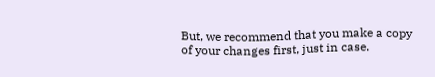But, we recommend that you make a copy of your changes first, just in case.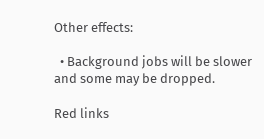Other effects:

  • Background jobs will be slower and some may be dropped.

Red links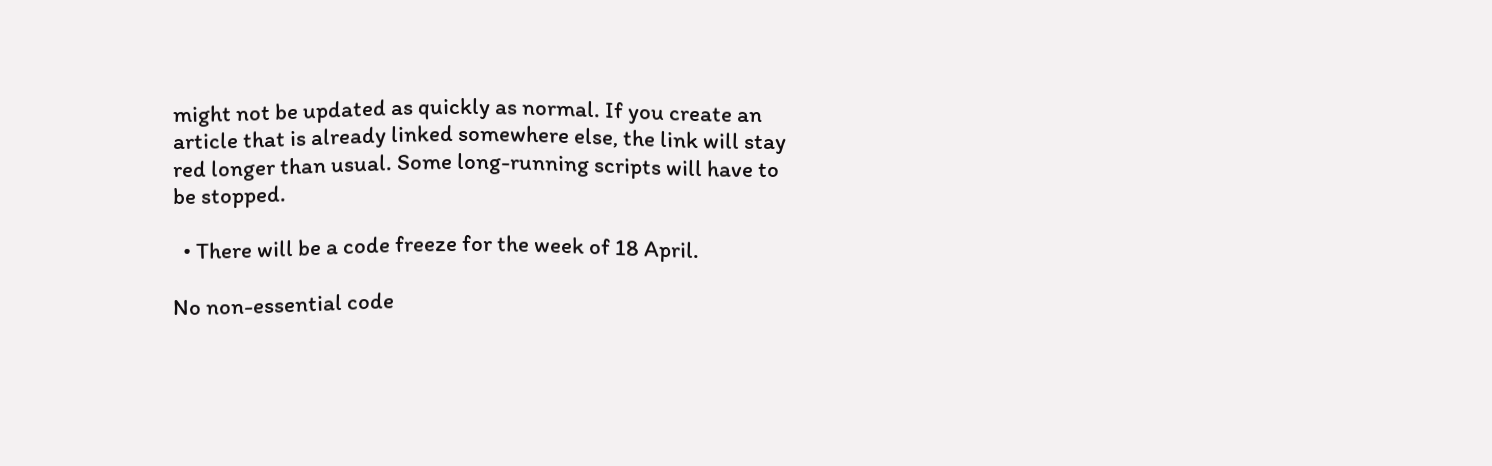might not be updated as quickly as normal. If you create an article that is already linked somewhere else, the link will stay red longer than usual. Some long-running scripts will have to be stopped.

  • There will be a code freeze for the week of 18 April.

No non-essential code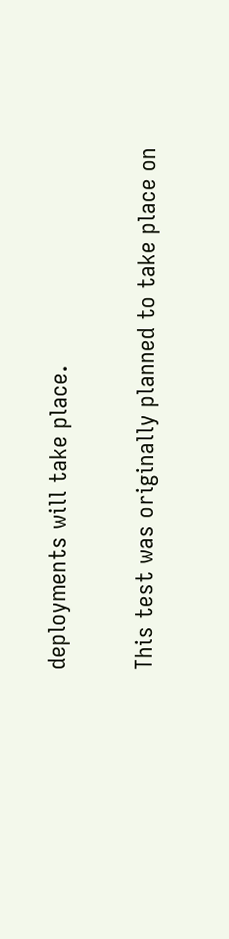deployments will take place.

This test was originally planned to take place on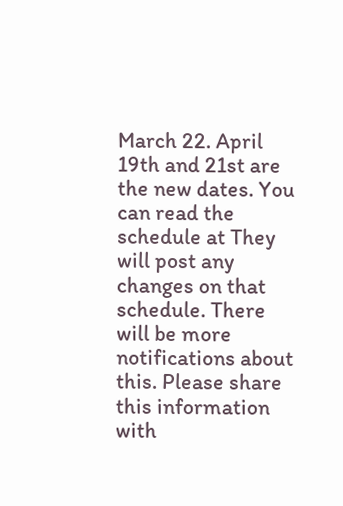March 22. April 19th and 21st are the new dates. You can read the schedule at They will post any changes on that schedule. There will be more notifications about this. Please share this information with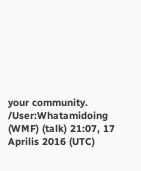your community. /User:Whatamidoing (WMF) (talk) 21:07, 17 Aprilis 2016 (UTC)